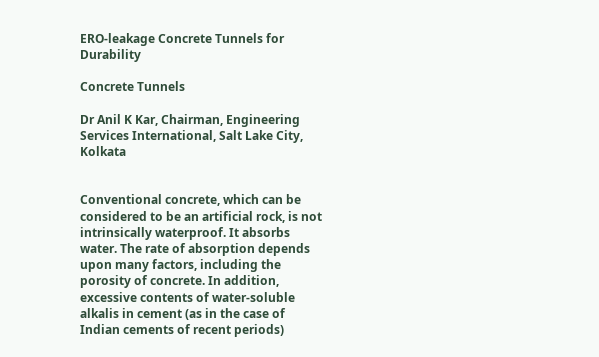ERO-leakage Concrete Tunnels for Durability

Concrete Tunnels

Dr Anil K Kar, Chairman, Engineering Services International, Salt Lake City, Kolkata


Conventional concrete, which can be considered to be an artificial rock, is not intrinsically waterproof. It absorbs water. The rate of absorption depends upon many factors, including the porosity of concrete. In addition, excessive contents of water-soluble alkalis in cement (as in the case of Indian cements of recent periods)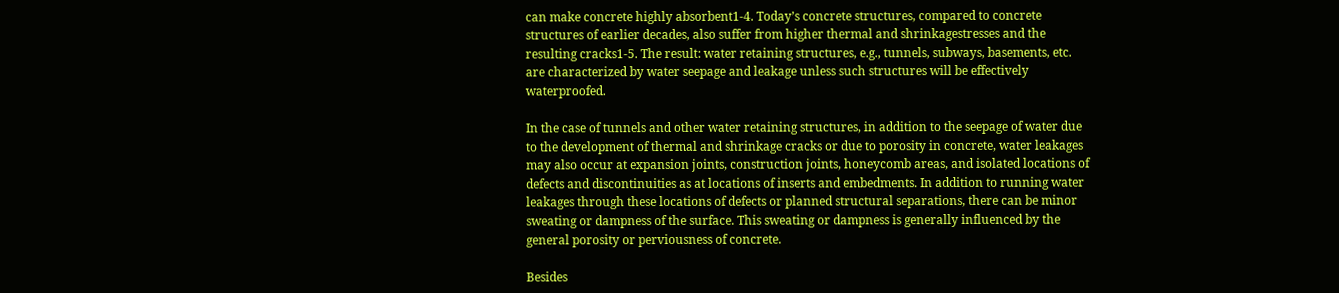can make concrete highly absorbent1-4. Today’s concrete structures, compared to concrete structures of earlier decades, also suffer from higher thermal and shrinkagestresses and the resulting cracks1-5. The result: water retaining structures, e.g., tunnels, subways, basements, etc. are characterized by water seepage and leakage unless such structures will be effectively waterproofed.

In the case of tunnels and other water retaining structures, in addition to the seepage of water due to the development of thermal and shrinkage cracks or due to porosity in concrete, water leakages may also occur at expansion joints, construction joints, honeycomb areas, and isolated locations of defects and discontinuities as at locations of inserts and embedments. In addition to running water leakages through these locations of defects or planned structural separations, there can be minor sweating or dampness of the surface. This sweating or dampness is generally influenced by the general porosity or perviousness of concrete.

Besides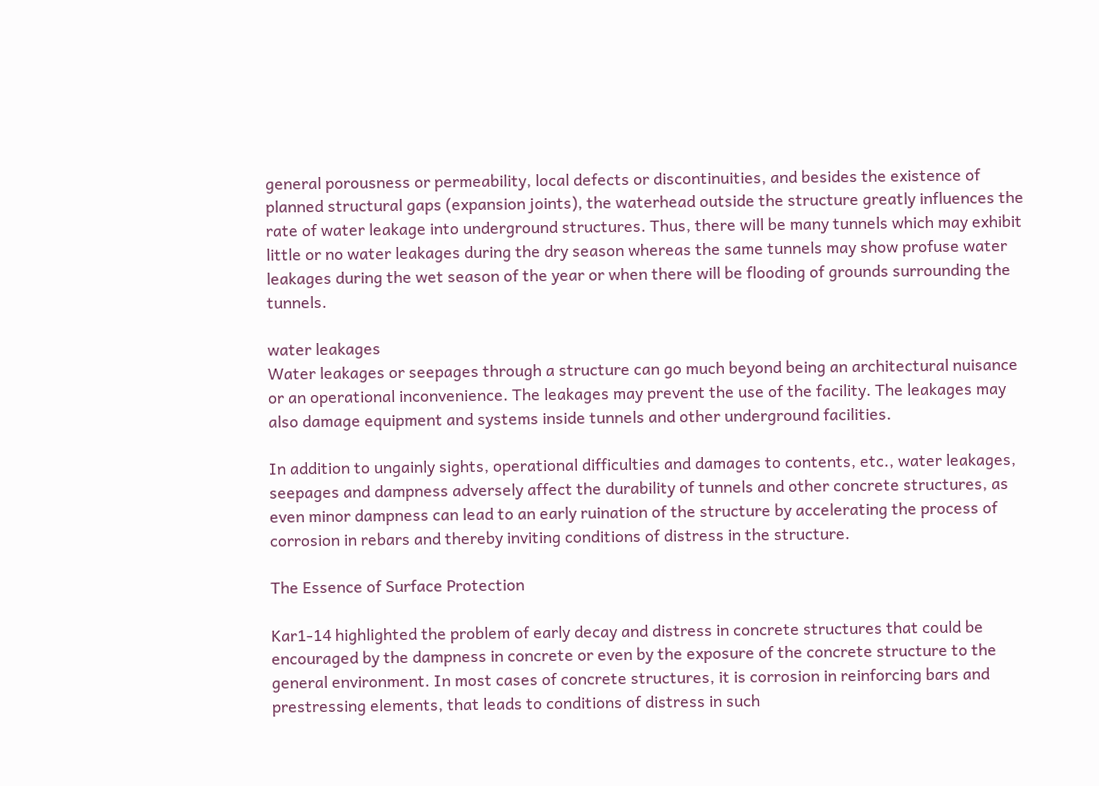general porousness or permeability, local defects or discontinuities, and besides the existence of planned structural gaps (expansion joints), the waterhead outside the structure greatly influences the rate of water leakage into underground structures. Thus, there will be many tunnels which may exhibit little or no water leakages during the dry season whereas the same tunnels may show profuse water leakages during the wet season of the year or when there will be flooding of grounds surrounding the tunnels.

water leakages
Water leakages or seepages through a structure can go much beyond being an architectural nuisance or an operational inconvenience. The leakages may prevent the use of the facility. The leakages may also damage equipment and systems inside tunnels and other underground facilities.

In addition to ungainly sights, operational difficulties and damages to contents, etc., water leakages, seepages and dampness adversely affect the durability of tunnels and other concrete structures, as even minor dampness can lead to an early ruination of the structure by accelerating the process of corrosion in rebars and thereby inviting conditions of distress in the structure.

The Essence of Surface Protection

Kar1-14 highlighted the problem of early decay and distress in concrete structures that could be encouraged by the dampness in concrete or even by the exposure of the concrete structure to the general environment. In most cases of concrete structures, it is corrosion in reinforcing bars and prestressing elements, that leads to conditions of distress in such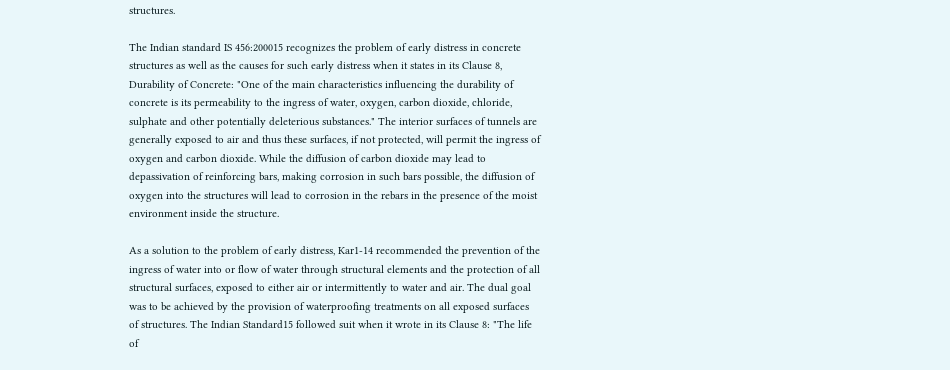structures.

The Indian standard IS 456:200015 recognizes the problem of early distress in concrete structures as well as the causes for such early distress when it states in its Clause 8, Durability of Concrete: "One of the main characteristics influencing the durability of concrete is its permeability to the ingress of water, oxygen, carbon dioxide, chloride, sulphate and other potentially deleterious substances." The interior surfaces of tunnels are generally exposed to air and thus these surfaces, if not protected, will permit the ingress of oxygen and carbon dioxide. While the diffusion of carbon dioxide may lead to depassivation of reinforcing bars, making corrosion in such bars possible, the diffusion of oxygen into the structures will lead to corrosion in the rebars in the presence of the moist environment inside the structure.

As a solution to the problem of early distress, Kar1-14 recommended the prevention of the ingress of water into or flow of water through structural elements and the protection of all structural surfaces, exposed to either air or intermittently to water and air. The dual goal was to be achieved by the provision of waterproofing treatments on all exposed surfaces of structures. The Indian Standard15 followed suit when it wrote in its Clause 8: "The life of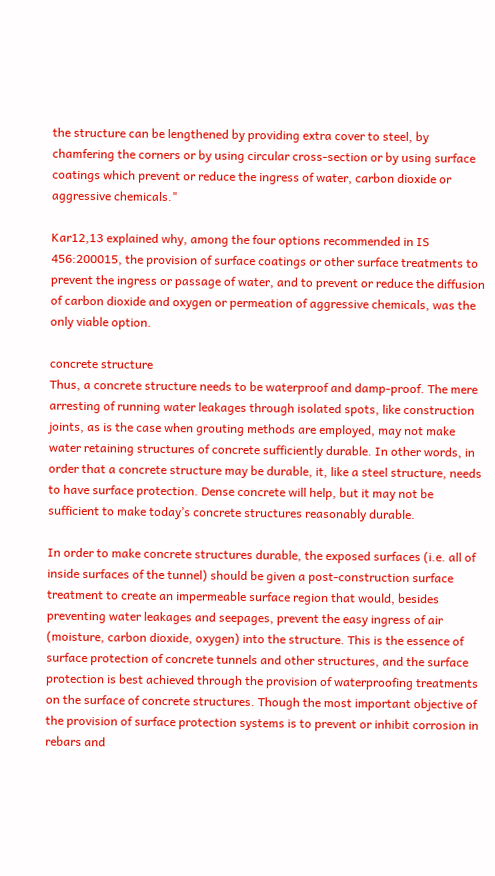the structure can be lengthened by providing extra cover to steel, by chamfering the corners or by using circular cross-section or by using surface coatings which prevent or reduce the ingress of water, carbon dioxide or aggressive chemicals."

Kar12,13 explained why, among the four options recommended in IS 456:200015, the provision of surface coatings or other surface treatments to prevent the ingress or passage of water, and to prevent or reduce the diffusion of carbon dioxide and oxygen or permeation of aggressive chemicals, was the only viable option.

concrete structure
Thus, a concrete structure needs to be waterproof and damp-proof. The mere arresting of running water leakages through isolated spots, like construction joints, as is the case when grouting methods are employed, may not make water retaining structures of concrete sufficiently durable. In other words, in order that a concrete structure may be durable, it, like a steel structure, needs to have surface protection. Dense concrete will help, but it may not be sufficient to make today’s concrete structures reasonably durable.

In order to make concrete structures durable, the exposed surfaces (i.e. all of inside surfaces of the tunnel) should be given a post-construction surface treatment to create an impermeable surface region that would, besides preventing water leakages and seepages, prevent the easy ingress of air (moisture, carbon dioxide, oxygen) into the structure. This is the essence of surface protection of concrete tunnels and other structures, and the surface protection is best achieved through the provision of waterproofing treatments on the surface of concrete structures. Though the most important objective of the provision of surface protection systems is to prevent or inhibit corrosion in rebars and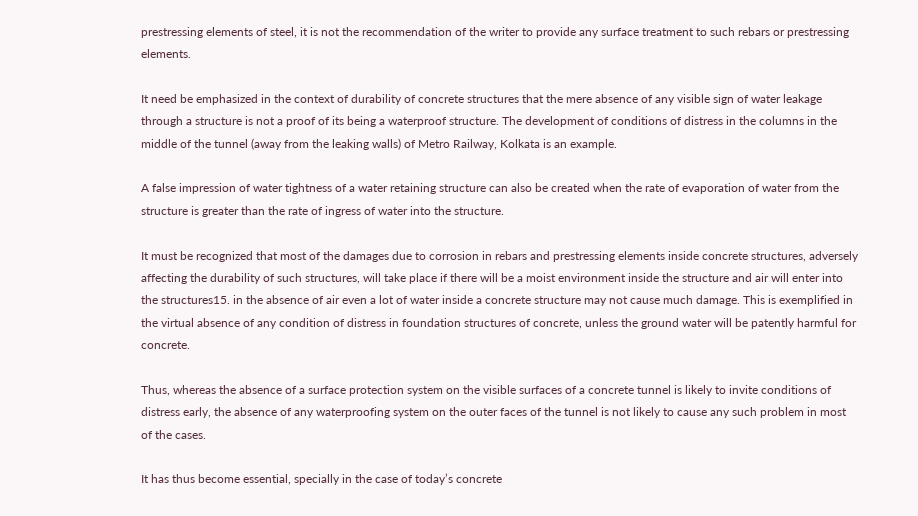prestressing elements of steel, it is not the recommendation of the writer to provide any surface treatment to such rebars or prestressing elements.

It need be emphasized in the context of durability of concrete structures that the mere absence of any visible sign of water leakage through a structure is not a proof of its being a waterproof structure. The development of conditions of distress in the columns in the middle of the tunnel (away from the leaking walls) of Metro Railway, Kolkata is an example.

A false impression of water tightness of a water retaining structure can also be created when the rate of evaporation of water from the structure is greater than the rate of ingress of water into the structure.

It must be recognized that most of the damages due to corrosion in rebars and prestressing elements inside concrete structures, adversely affecting the durability of such structures, will take place if there will be a moist environment inside the structure and air will enter into the structures15. in the absence of air even a lot of water inside a concrete structure may not cause much damage. This is exemplified in the virtual absence of any condition of distress in foundation structures of concrete, unless the ground water will be patently harmful for concrete.

Thus, whereas the absence of a surface protection system on the visible surfaces of a concrete tunnel is likely to invite conditions of distress early, the absence of any waterproofing system on the outer faces of the tunnel is not likely to cause any such problem in most of the cases.

It has thus become essential, specially in the case of today’s concrete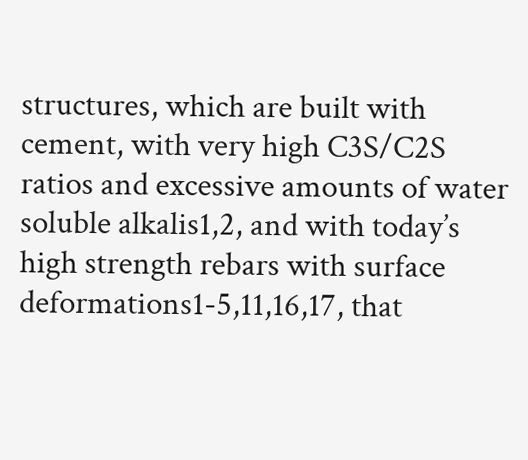structures, which are built with cement, with very high C3S/C2S ratios and excessive amounts of water soluble alkalis1,2, and with today’s high strength rebars with surface deformations1-5,11,16,17, that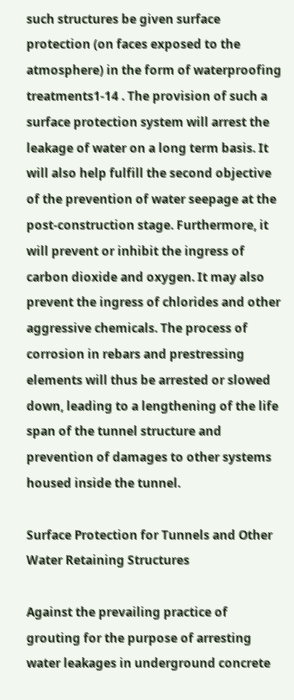such structures be given surface protection (on faces exposed to the atmosphere) in the form of waterproofing treatments1-14 . The provision of such a surface protection system will arrest the leakage of water on a long term basis. It will also help fulfill the second objective of the prevention of water seepage at the post-construction stage. Furthermore, it will prevent or inhibit the ingress of carbon dioxide and oxygen. It may also prevent the ingress of chlorides and other aggressive chemicals. The process of corrosion in rebars and prestressing elements will thus be arrested or slowed down, leading to a lengthening of the life span of the tunnel structure and prevention of damages to other systems housed inside the tunnel.

Surface Protection for Tunnels and Other Water Retaining Structures

Against the prevailing practice of grouting for the purpose of arresting water leakages in underground concrete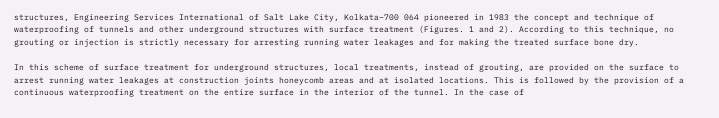structures, Engineering Services International of Salt Lake City, Kolkata–700 064 pioneered in 1983 the concept and technique of waterproofing of tunnels and other underground structures with surface treatment (Figures. 1 and 2). According to this technique, no grouting or injection is strictly necessary for arresting running water leakages and for making the treated surface bone dry.

In this scheme of surface treatment for underground structures, local treatments, instead of grouting, are provided on the surface to arrest running water leakages at construction joints honeycomb areas and at isolated locations. This is followed by the provision of a continuous waterproofing treatment on the entire surface in the interior of the tunnel. In the case of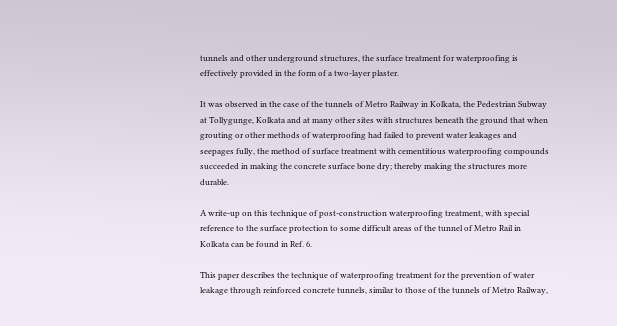tunnels and other underground structures, the surface treatment for waterproofing is effectively provided in the form of a two-layer plaster.

It was observed in the case of the tunnels of Metro Railway in Kolkata, the Pedestrian Subway at Tollygunge, Kolkata and at many other sites with structures beneath the ground that when grouting or other methods of waterproofing had failed to prevent water leakages and seepages fully, the method of surface treatment with cementitious waterproofing compounds succeeded in making the concrete surface bone dry; thereby making the structures more durable.

A write-up on this technique of post-construction waterproofing treatment, with special reference to the surface protection to some difficult areas of the tunnel of Metro Rail in Kolkata can be found in Ref. 6.

This paper describes the technique of waterproofing treatment for the prevention of water leakage through reinforced concrete tunnels, similar to those of the tunnels of Metro Railway,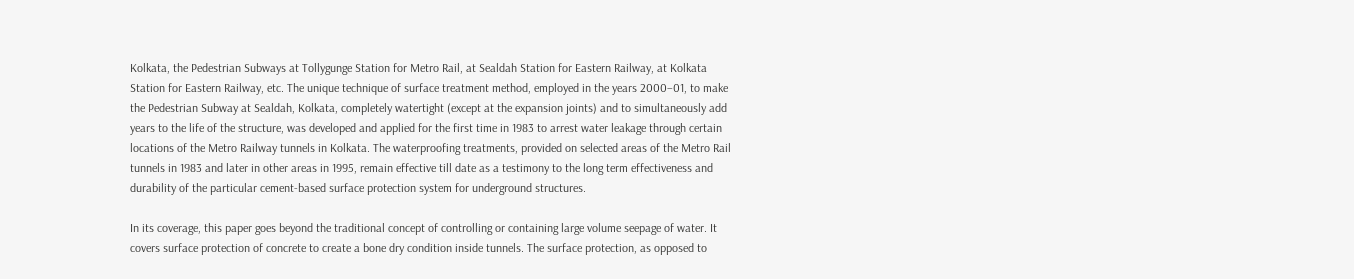Kolkata, the Pedestrian Subways at Tollygunge Station for Metro Rail, at Sealdah Station for Eastern Railway, at Kolkata Station for Eastern Railway, etc. The unique technique of surface treatment method, employed in the years 2000–01, to make the Pedestrian Subway at Sealdah, Kolkata, completely watertight (except at the expansion joints) and to simultaneously add years to the life of the structure, was developed and applied for the first time in 1983 to arrest water leakage through certain locations of the Metro Railway tunnels in Kolkata. The waterproofing treatments, provided on selected areas of the Metro Rail tunnels in 1983 and later in other areas in 1995, remain effective till date as a testimony to the long term effectiveness and durability of the particular cement-based surface protection system for underground structures.

In its coverage, this paper goes beyond the traditional concept of controlling or containing large volume seepage of water. It covers surface protection of concrete to create a bone dry condition inside tunnels. The surface protection, as opposed to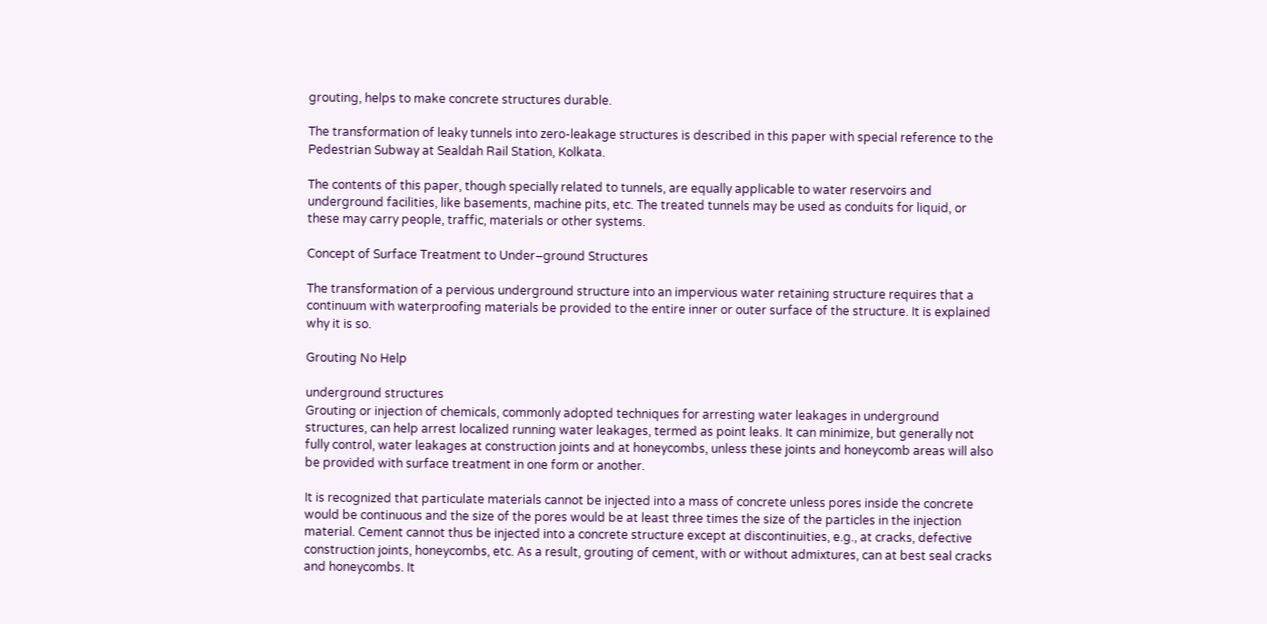grouting, helps to make concrete structures durable.

The transformation of leaky tunnels into zero-leakage structures is described in this paper with special reference to the Pedestrian Subway at Sealdah Rail Station, Kolkata.

The contents of this paper, though specially related to tunnels, are equally applicable to water reservoirs and underground facilities, like basements, machine pits, etc. The treated tunnels may be used as conduits for liquid, or these may carry people, traffic, materials or other systems.

Concept of Surface Treatment to Under–ground Structures

The transformation of a pervious underground structure into an impervious water retaining structure requires that a continuum with waterproofing materials be provided to the entire inner or outer surface of the structure. It is explained why it is so.

Grouting No Help

underground structures
Grouting or injection of chemicals, commonly adopted techniques for arresting water leakages in underground structures, can help arrest localized running water leakages, termed as point leaks. It can minimize, but generally not fully control, water leakages at construction joints and at honeycombs, unless these joints and honeycomb areas will also be provided with surface treatment in one form or another.

It is recognized that particulate materials cannot be injected into a mass of concrete unless pores inside the concrete would be continuous and the size of the pores would be at least three times the size of the particles in the injection material. Cement cannot thus be injected into a concrete structure except at discontinuities, e.g., at cracks, defective construction joints, honeycombs, etc. As a result, grouting of cement, with or without admixtures, can at best seal cracks and honeycombs. It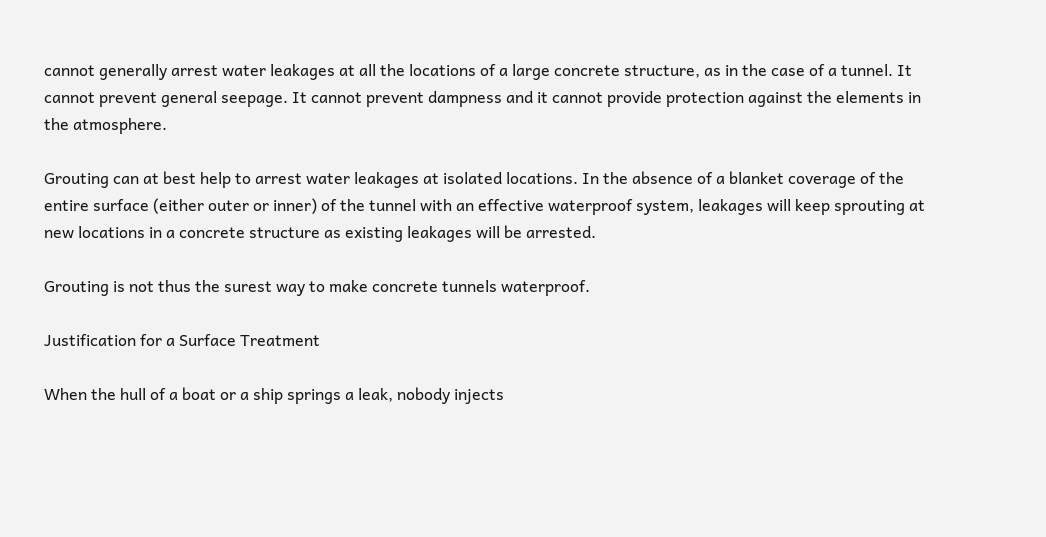cannot generally arrest water leakages at all the locations of a large concrete structure, as in the case of a tunnel. It cannot prevent general seepage. It cannot prevent dampness and it cannot provide protection against the elements in the atmosphere.

Grouting can at best help to arrest water leakages at isolated locations. In the absence of a blanket coverage of the entire surface (either outer or inner) of the tunnel with an effective waterproof system, leakages will keep sprouting at new locations in a concrete structure as existing leakages will be arrested.

Grouting is not thus the surest way to make concrete tunnels waterproof.

Justification for a Surface Treatment

When the hull of a boat or a ship springs a leak, nobody injects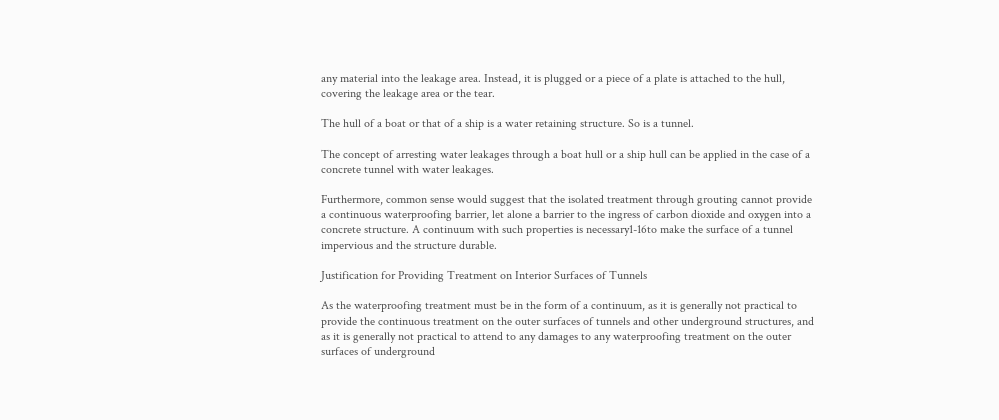any material into the leakage area. Instead, it is plugged or a piece of a plate is attached to the hull, covering the leakage area or the tear.

The hull of a boat or that of a ship is a water retaining structure. So is a tunnel.

The concept of arresting water leakages through a boat hull or a ship hull can be applied in the case of a concrete tunnel with water leakages.

Furthermore, common sense would suggest that the isolated treatment through grouting cannot provide a continuous waterproofing barrier, let alone a barrier to the ingress of carbon dioxide and oxygen into a concrete structure. A continuum with such properties is necessary1-16to make the surface of a tunnel impervious and the structure durable.

Justification for Providing Treatment on Interior Surfaces of Tunnels

As the waterproofing treatment must be in the form of a continuum, as it is generally not practical to provide the continuous treatment on the outer surfaces of tunnels and other underground structures, and as it is generally not practical to attend to any damages to any waterproofing treatment on the outer surfaces of underground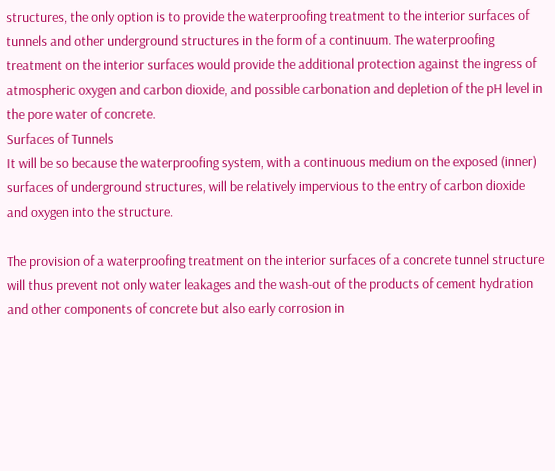structures, the only option is to provide the waterproofing treatment to the interior surfaces of tunnels and other underground structures in the form of a continuum. The waterproofing treatment on the interior surfaces would provide the additional protection against the ingress of atmospheric oxygen and carbon dioxide, and possible carbonation and depletion of the pH level in the pore water of concrete.
Surfaces of Tunnels
It will be so because the waterproofing system, with a continuous medium on the exposed (inner) surfaces of underground structures, will be relatively impervious to the entry of carbon dioxide and oxygen into the structure.

The provision of a waterproofing treatment on the interior surfaces of a concrete tunnel structure will thus prevent not only water leakages and the wash-out of the products of cement hydration and other components of concrete but also early corrosion in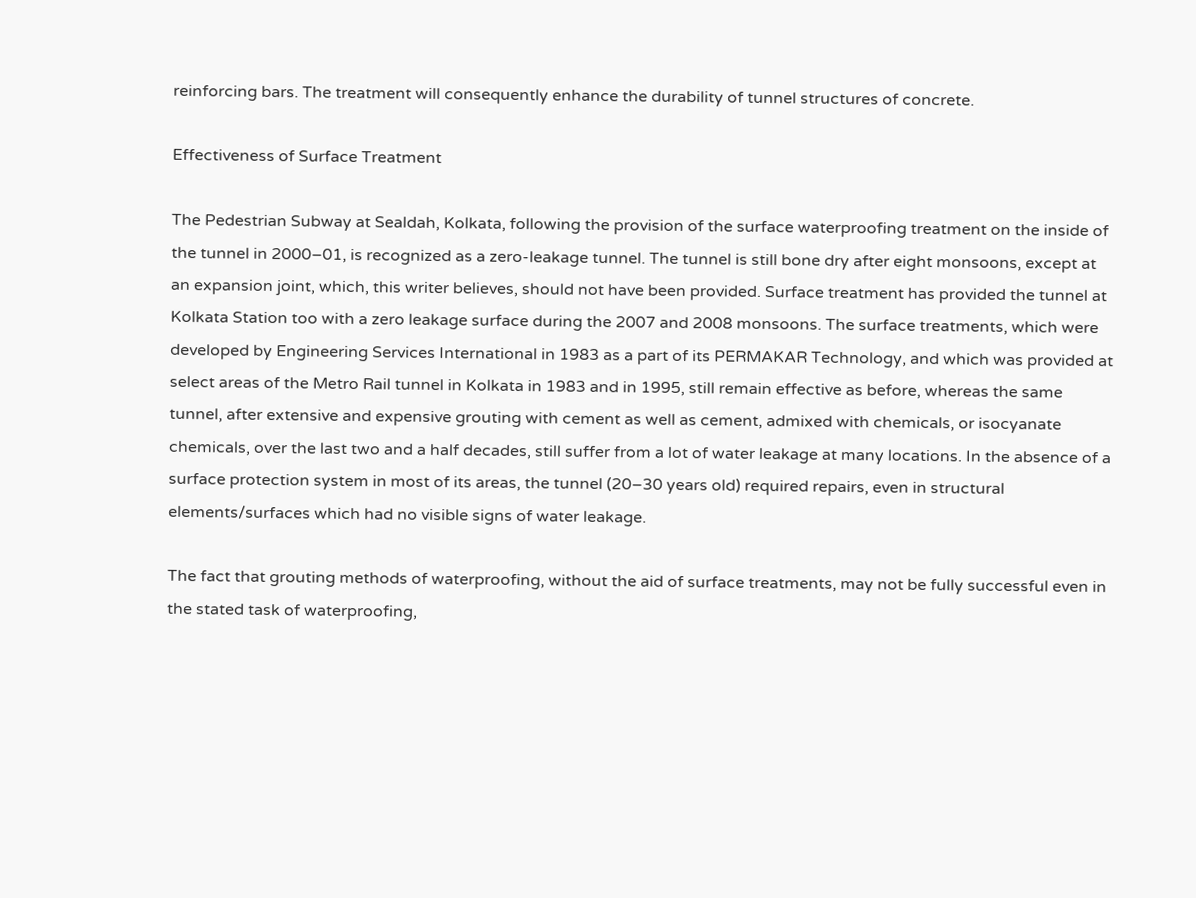reinforcing bars. The treatment will consequently enhance the durability of tunnel structures of concrete.

Effectiveness of Surface Treatment

The Pedestrian Subway at Sealdah, Kolkata, following the provision of the surface waterproofing treatment on the inside of the tunnel in 2000–01, is recognized as a zero-leakage tunnel. The tunnel is still bone dry after eight monsoons, except at an expansion joint, which, this writer believes, should not have been provided. Surface treatment has provided the tunnel at Kolkata Station too with a zero leakage surface during the 2007 and 2008 monsoons. The surface treatments, which were developed by Engineering Services International in 1983 as a part of its PERMAKAR Technology, and which was provided at select areas of the Metro Rail tunnel in Kolkata in 1983 and in 1995, still remain effective as before, whereas the same tunnel, after extensive and expensive grouting with cement as well as cement, admixed with chemicals, or isocyanate chemicals, over the last two and a half decades, still suffer from a lot of water leakage at many locations. In the absence of a surface protection system in most of its areas, the tunnel (20–30 years old) required repairs, even in structural elements/surfaces which had no visible signs of water leakage.

The fact that grouting methods of waterproofing, without the aid of surface treatments, may not be fully successful even in the stated task of waterproofing,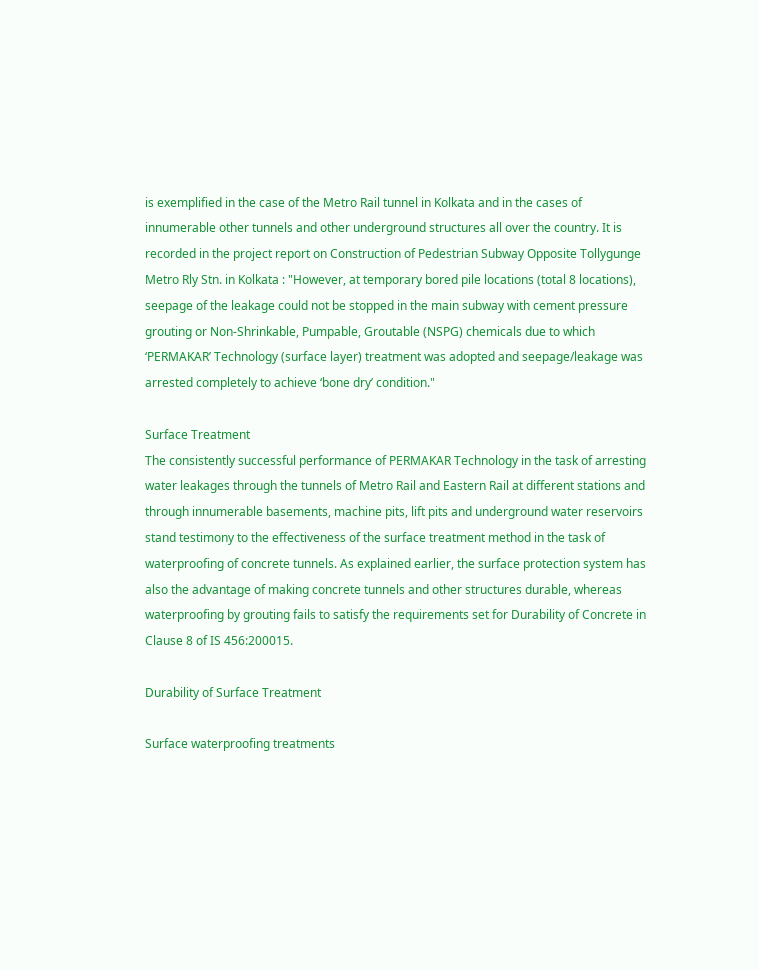is exemplified in the case of the Metro Rail tunnel in Kolkata and in the cases of innumerable other tunnels and other underground structures all over the country. It is recorded in the project report on Construction of Pedestrian Subway Opposite Tollygunge Metro Rly Stn. in Kolkata : "However, at temporary bored pile locations (total 8 locations), seepage of the leakage could not be stopped in the main subway with cement pressure grouting or Non-Shrinkable, Pumpable, Groutable (NSPG) chemicals due to which ‘PERMAKAR’ Technology (surface layer) treatment was adopted and seepage/leakage was arrested completely to achieve ‘bone dry’ condition."

Surface Treatment
The consistently successful performance of PERMAKAR Technology in the task of arresting water leakages through the tunnels of Metro Rail and Eastern Rail at different stations and through innumerable basements, machine pits, lift pits and underground water reservoirs stand testimony to the effectiveness of the surface treatment method in the task of waterproofing of concrete tunnels. As explained earlier, the surface protection system has also the advantage of making concrete tunnels and other structures durable, whereas waterproofing by grouting fails to satisfy the requirements set for Durability of Concrete in Clause 8 of IS 456:200015.

Durability of Surface Treatment

Surface waterproofing treatments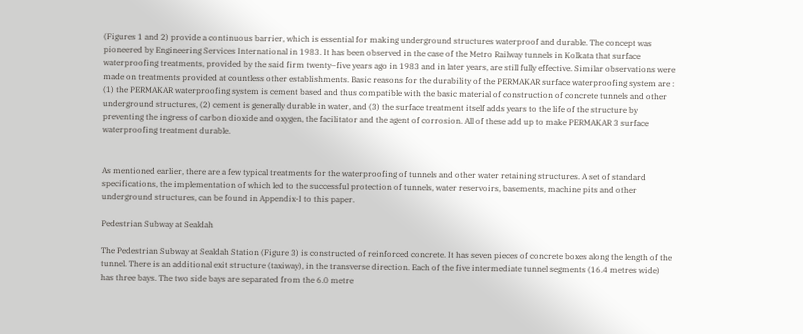(Figures 1 and 2) provide a continuous barrier, which is essential for making underground structures waterproof and durable. The concept was pioneered by Engineering Services International in 1983. It has been observed in the case of the Metro Railway tunnels in Kolkata that surface waterproofing treatments, provided by the said firm twenty–five years ago in 1983 and in later years, are still fully effective. Similar observations were made on treatments provided at countless other establishments. Basic reasons for the durability of the PERMAKAR surface waterproofing system are : (1) the PERMAKAR waterproofing system is cement based and thus compatible with the basic material of construction of concrete tunnels and other underground structures, (2) cement is generally durable in water, and (3) the surface treatment itself adds years to the life of the structure by preventing the ingress of carbon dioxide and oxygen, the facilitator and the agent of corrosion. All of these add up to make PERMAKAR 3 surface waterproofing treatment durable.


As mentioned earlier, there are a few typical treatments for the waterproofing of tunnels and other water retaining structures. A set of standard specifications, the implementation of which led to the successful protection of tunnels, water reservoirs, basements, machine pits and other underground structures, can be found in Appendix-I to this paper.

Pedestrian Subway at Sealdah

The Pedestrian Subway at Sealdah Station (Figure 3) is constructed of reinforced concrete. It has seven pieces of concrete boxes along the length of the tunnel. There is an additional exit structure (taxiway), in the transverse direction. Each of the five intermediate tunnel segments (16.4 metres wide) has three bays. The two side bays are separated from the 6.0 metre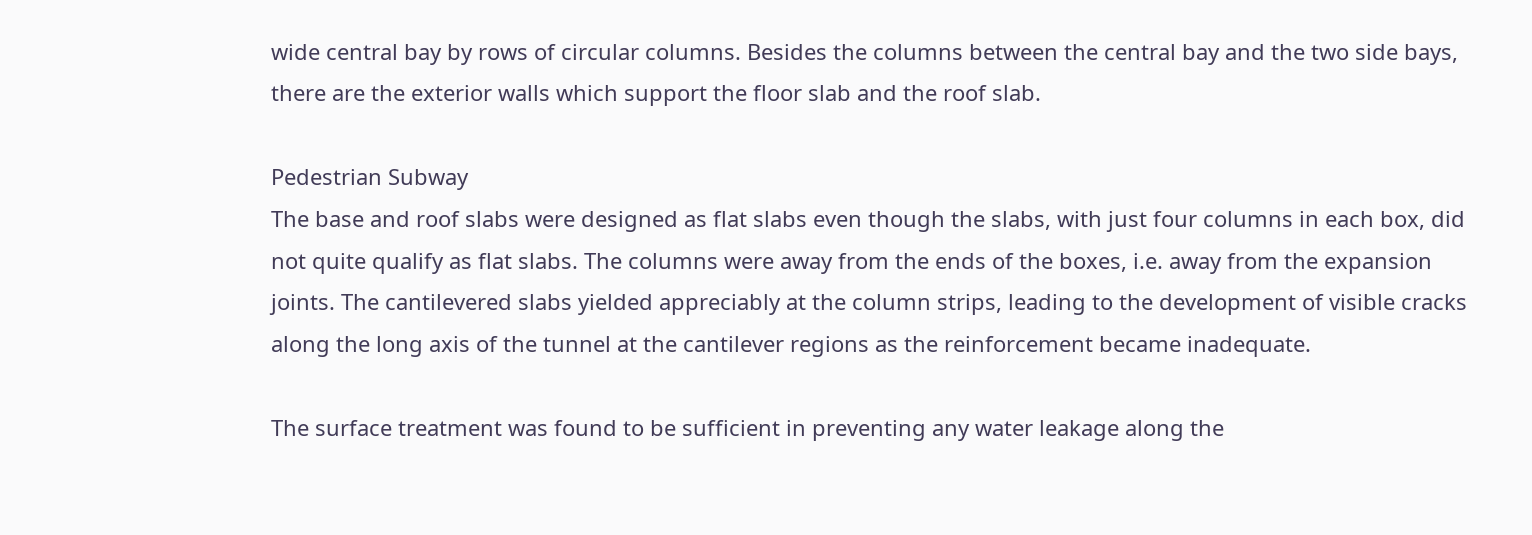wide central bay by rows of circular columns. Besides the columns between the central bay and the two side bays, there are the exterior walls which support the floor slab and the roof slab.

Pedestrian Subway
The base and roof slabs were designed as flat slabs even though the slabs, with just four columns in each box, did not quite qualify as flat slabs. The columns were away from the ends of the boxes, i.e. away from the expansion joints. The cantilevered slabs yielded appreciably at the column strips, leading to the development of visible cracks along the long axis of the tunnel at the cantilever regions as the reinforcement became inadequate.

The surface treatment was found to be sufficient in preventing any water leakage along the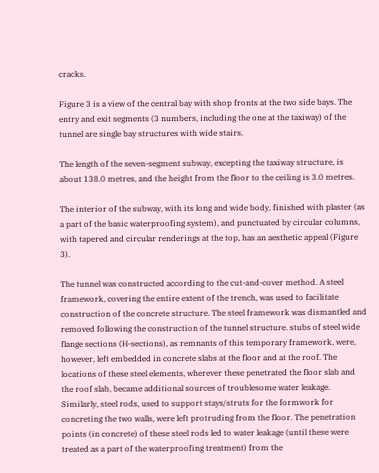cracks.

Figure 3 is a view of the central bay with shop fronts at the two side bays. The entry and exit segments (3 numbers, including the one at the taxiway) of the tunnel are single bay structures with wide stairs.

The length of the seven-segment subway, excepting the taxiway structure, is about 138.0 metres, and the height from the floor to the ceiling is 3.0 metres.

The interior of the subway, with its long and wide body, finished with plaster (as a part of the basic waterproofing system), and punctuated by circular columns, with tapered and circular renderings at the top, has an aesthetic appeal (Figure 3).

The tunnel was constructed according to the cut-and-cover method. A steel framework, covering the entire extent of the trench, was used to facilitate construction of the concrete structure. The steel framework was dismantled and removed following the construction of the tunnel structure. stubs of steel wide flange sections (H-sections), as remnants of this temporary framework, were, however, left embedded in concrete slabs at the floor and at the roof. The locations of these steel elements, wherever these penetrated the floor slab and the roof slab, became additional sources of troublesome water leakage. Similarly, steel rods, used to support stays/struts for the formwork for concreting the two walls, were left protruding from the floor. The penetration points (in concrete) of these steel rods led to water leakage (until these were treated as a part of the waterproofing treatment) from the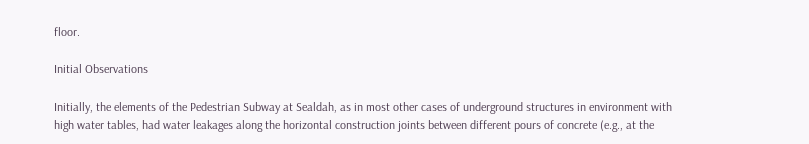floor.

Initial Observations

Initially, the elements of the Pedestrian Subway at Sealdah, as in most other cases of underground structures in environment with high water tables, had water leakages along the horizontal construction joints between different pours of concrete (e.g., at the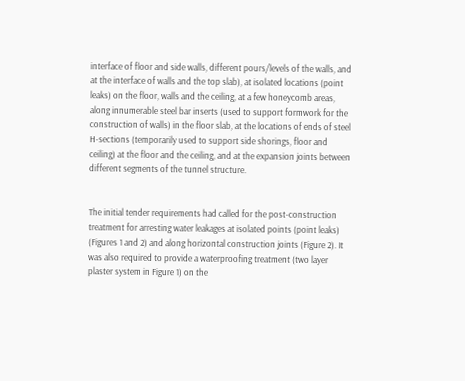interface of floor and side walls, different pours/levels of the walls, and at the interface of walls and the top slab), at isolated locations (point leaks) on the floor, walls and the ceiling, at a few honeycomb areas, along innumerable steel bar inserts (used to support formwork for the construction of walls) in the floor slab, at the locations of ends of steel H-sections (temporarily used to support side shorings, floor and ceiling) at the floor and the ceiling, and at the expansion joints between different segments of the tunnel structure.


The initial tender requirements had called for the post-construction treatment for arresting water leakages at isolated points (point leaks) (Figures 1 and 2) and along horizontal construction joints (Figure 2). It was also required to provide a waterproofing treatment (two layer plaster system in Figure 1) on the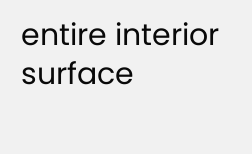entire interior surface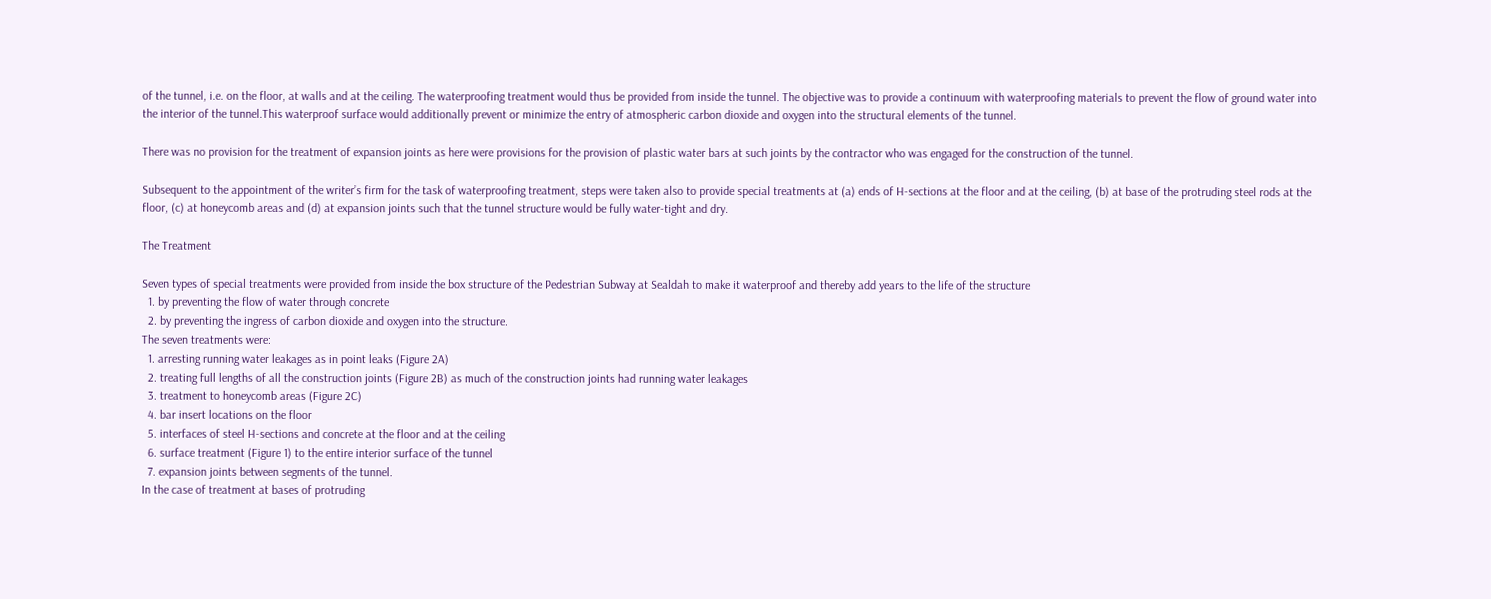of the tunnel, i.e. on the floor, at walls and at the ceiling. The waterproofing treatment would thus be provided from inside the tunnel. The objective was to provide a continuum with waterproofing materials to prevent the flow of ground water into the interior of the tunnel.This waterproof surface would additionally prevent or minimize the entry of atmospheric carbon dioxide and oxygen into the structural elements of the tunnel.

There was no provision for the treatment of expansion joints as here were provisions for the provision of plastic water bars at such joints by the contractor who was engaged for the construction of the tunnel.

Subsequent to the appointment of the writer’s firm for the task of waterproofing treatment, steps were taken also to provide special treatments at (a) ends of H-sections at the floor and at the ceiling, (b) at base of the protruding steel rods at the floor, (c) at honeycomb areas and (d) at expansion joints such that the tunnel structure would be fully water-tight and dry.

The Treatment

Seven types of special treatments were provided from inside the box structure of the Pedestrian Subway at Sealdah to make it waterproof and thereby add years to the life of the structure
  1. by preventing the flow of water through concrete
  2. by preventing the ingress of carbon dioxide and oxygen into the structure.
The seven treatments were:
  1. arresting running water leakages as in point leaks (Figure 2A)
  2. treating full lengths of all the construction joints (Figure 2B) as much of the construction joints had running water leakages
  3. treatment to honeycomb areas (Figure 2C)
  4. bar insert locations on the floor
  5. interfaces of steel H-sections and concrete at the floor and at the ceiling
  6. surface treatment (Figure 1) to the entire interior surface of the tunnel
  7. expansion joints between segments of the tunnel.
In the case of treatment at bases of protruding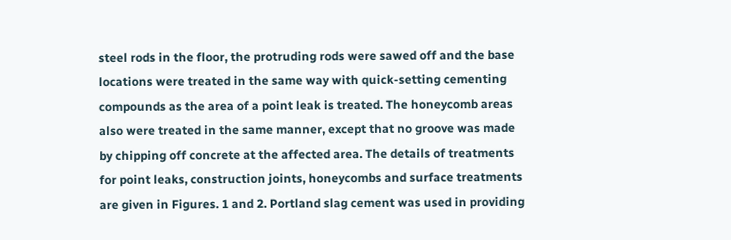steel rods in the floor, the protruding rods were sawed off and the base locations were treated in the same way with quick-setting cementing compounds as the area of a point leak is treated. The honeycomb areas also were treated in the same manner, except that no groove was made by chipping off concrete at the affected area. The details of treatments for point leaks, construction joints, honeycombs and surface treatments are given in Figures. 1 and 2. Portland slag cement was used in providing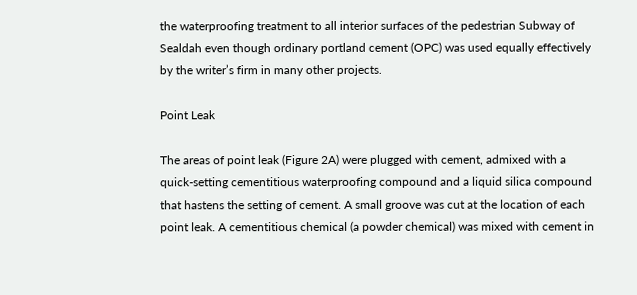the waterproofing treatment to all interior surfaces of the pedestrian Subway of Sealdah even though ordinary portland cement (OPC) was used equally effectively by the writer’s firm in many other projects.

Point Leak

The areas of point leak (Figure 2A) were plugged with cement, admixed with a quick-setting cementitious waterproofing compound and a liquid silica compound that hastens the setting of cement. A small groove was cut at the location of each point leak. A cementitious chemical (a powder chemical) was mixed with cement in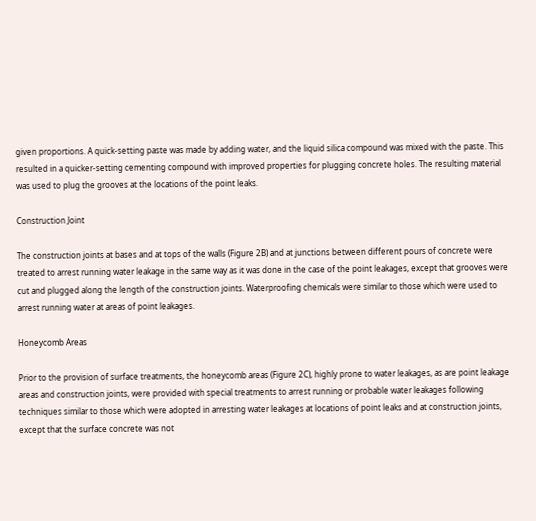given proportions. A quick-setting paste was made by adding water, and the liquid silica compound was mixed with the paste. This resulted in a quicker-setting cementing compound with improved properties for plugging concrete holes. The resulting material was used to plug the grooves at the locations of the point leaks.

Construction Joint

The construction joints at bases and at tops of the walls (Figure 2B) and at junctions between different pours of concrete were treated to arrest running water leakage in the same way as it was done in the case of the point leakages, except that grooves were cut and plugged along the length of the construction joints. Waterproofing chemicals were similar to those which were used to arrest running water at areas of point leakages.

Honeycomb Areas

Prior to the provision of surface treatments, the honeycomb areas (Figure 2C), highly prone to water leakages, as are point leakage areas and construction joints, were provided with special treatments to arrest running or probable water leakages following techniques similar to those which were adopted in arresting water leakages at locations of point leaks and at construction joints, except that the surface concrete was not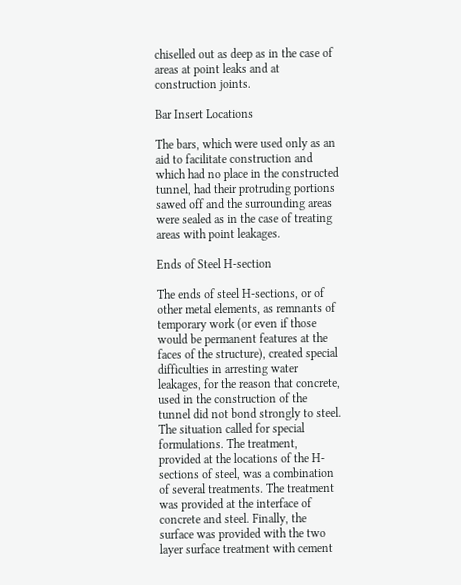chiselled out as deep as in the case of areas at point leaks and at construction joints.

Bar Insert Locations

The bars, which were used only as an aid to facilitate construction and which had no place in the constructed tunnel, had their protruding portions sawed off and the surrounding areas were sealed as in the case of treating areas with point leakages.

Ends of Steel H-section

The ends of steel H-sections, or of other metal elements, as remnants of temporary work (or even if those would be permanent features at the faces of the structure), created special difficulties in arresting water leakages, for the reason that concrete, used in the construction of the tunnel did not bond strongly to steel. The situation called for special formulations. The treatment, provided at the locations of the H-sections of steel, was a combination of several treatments. The treatment was provided at the interface of concrete and steel. Finally, the surface was provided with the two layer surface treatment with cement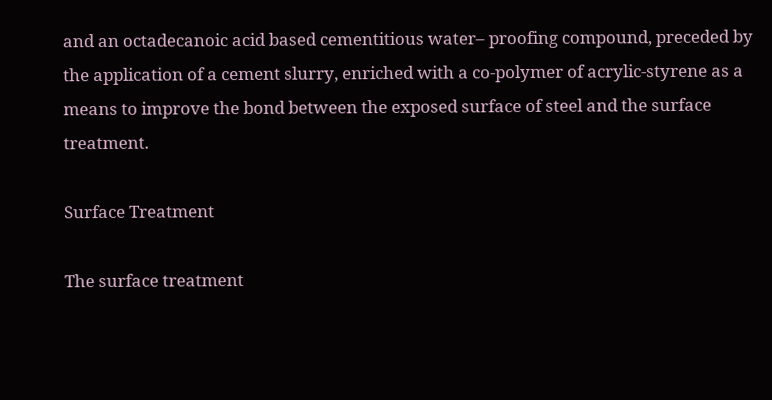and an octadecanoic acid based cementitious water– proofing compound, preceded by the application of a cement slurry, enriched with a co-polymer of acrylic-styrene as a means to improve the bond between the exposed surface of steel and the surface treatment.

Surface Treatment

The surface treatment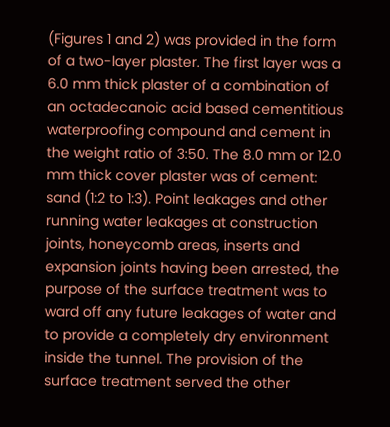(Figures 1 and 2) was provided in the form of a two-layer plaster. The first layer was a 6.0 mm thick plaster of a combination of an octadecanoic acid based cementitious waterproofing compound and cement in the weight ratio of 3:50. The 8.0 mm or 12.0 mm thick cover plaster was of cement: sand (1:2 to 1:3). Point leakages and other running water leakages at construction joints, honeycomb areas, inserts and expansion joints having been arrested, the purpose of the surface treatment was to ward off any future leakages of water and to provide a completely dry environment inside the tunnel. The provision of the surface treatment served the other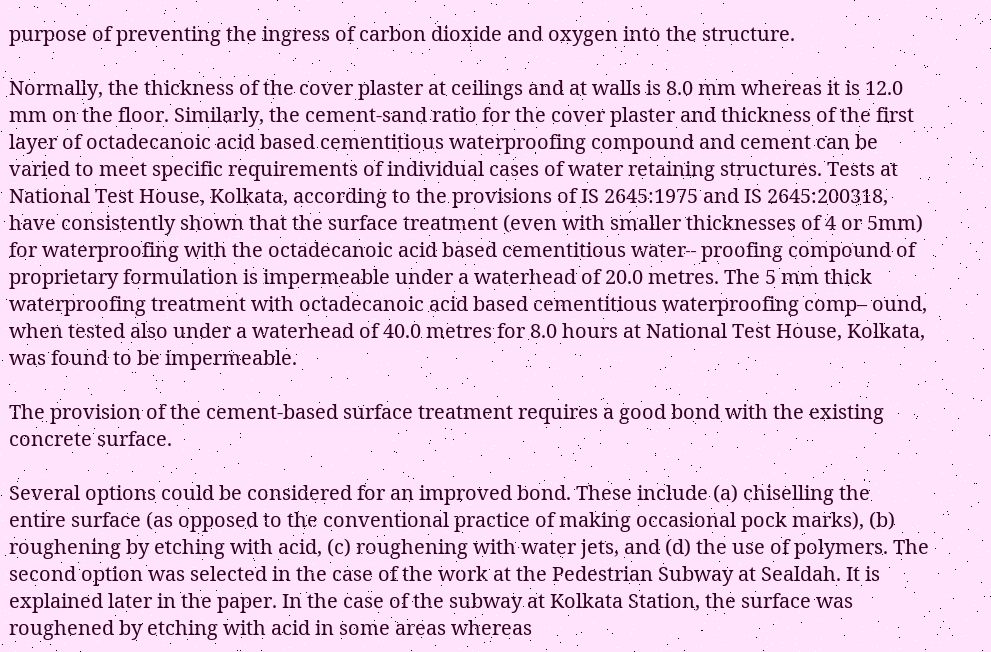purpose of preventing the ingress of carbon dioxide and oxygen into the structure.

Normally, the thickness of the cover plaster at ceilings and at walls is 8.0 mm whereas it is 12.0 mm on the floor. Similarly, the cement-sand ratio for the cover plaster and thickness of the first layer of octadecanoic acid based cementitious waterproofing compound and cement can be varied to meet specific requirements of individual cases of water retaining structures. Tests at National Test House, Kolkata, according to the provisions of IS 2645:1975 and IS 2645:200318, have consistently shown that the surface treatment (even with smaller thicknesses of 4 or 5mm) for waterproofing with the octadecanoic acid based cementitious water– proofing compound of proprietary formulation is impermeable under a waterhead of 20.0 metres. The 5 mm thick waterproofing treatment with octadecanoic acid based cementitious waterproofing comp– ound, when tested also under a waterhead of 40.0 metres for 8.0 hours at National Test House, Kolkata, was found to be impermeable.

The provision of the cement-based surface treatment requires a good bond with the existing concrete surface.

Several options could be considered for an improved bond. These include (a) chiselling the entire surface (as opposed to the conventional practice of making occasional pock marks), (b) roughening by etching with acid, (c) roughening with water jets, and (d) the use of polymers. The second option was selected in the case of the work at the Pedestrian Subway at Sealdah. It is explained later in the paper. In the case of the subway at Kolkata Station, the surface was roughened by etching with acid in some areas whereas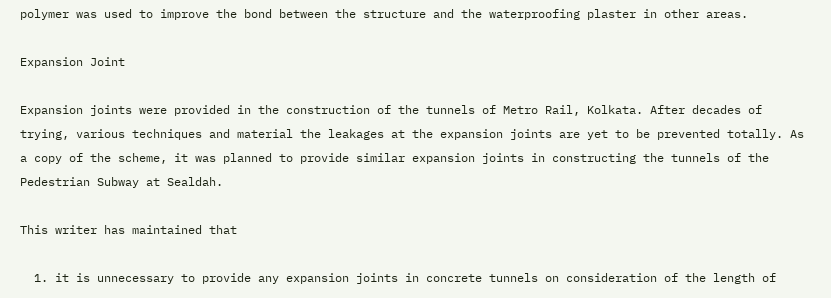polymer was used to improve the bond between the structure and the waterproofing plaster in other areas.

Expansion Joint

Expansion joints were provided in the construction of the tunnels of Metro Rail, Kolkata. After decades of trying, various techniques and material the leakages at the expansion joints are yet to be prevented totally. As a copy of the scheme, it was planned to provide similar expansion joints in constructing the tunnels of the Pedestrian Subway at Sealdah.

This writer has maintained that

  1. it is unnecessary to provide any expansion joints in concrete tunnels on consideration of the length of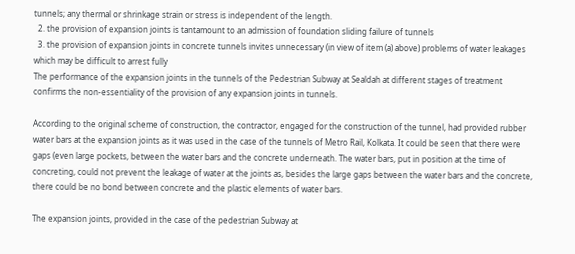tunnels; any thermal or shrinkage strain or stress is independent of the length.
  2. the provision of expansion joints is tantamount to an admission of foundation sliding failure of tunnels
  3. the provision of expansion joints in concrete tunnels invites unnecessary (in view of item (a) above) problems of water leakages which may be difficult to arrest fully
The performance of the expansion joints in the tunnels of the Pedestrian Subway at Sealdah at different stages of treatment confirms the non-essentiality of the provision of any expansion joints in tunnels.

According to the original scheme of construction, the contractor, engaged for the construction of the tunnel, had provided rubber water bars at the expansion joints as it was used in the case of the tunnels of Metro Rail, Kolkata. It could be seen that there were gaps (even large pockets, between the water bars and the concrete underneath. The water bars, put in position at the time of concreting, could not prevent the leakage of water at the joints as, besides the large gaps between the water bars and the concrete, there could be no bond between concrete and the plastic elements of water bars.

The expansion joints, provided in the case of the pedestrian Subway at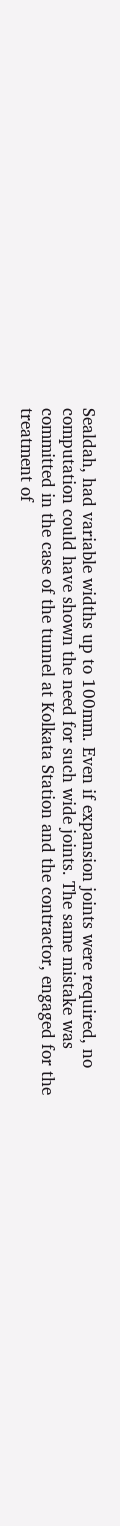Sealdah, had variable widths up to 100mm. Even if expansion joints were required, no computation could have shown the need for such wide joints. The same mistake was committed in the case of the tunnel at Kolkata Station and the contractor, engaged for the treatment of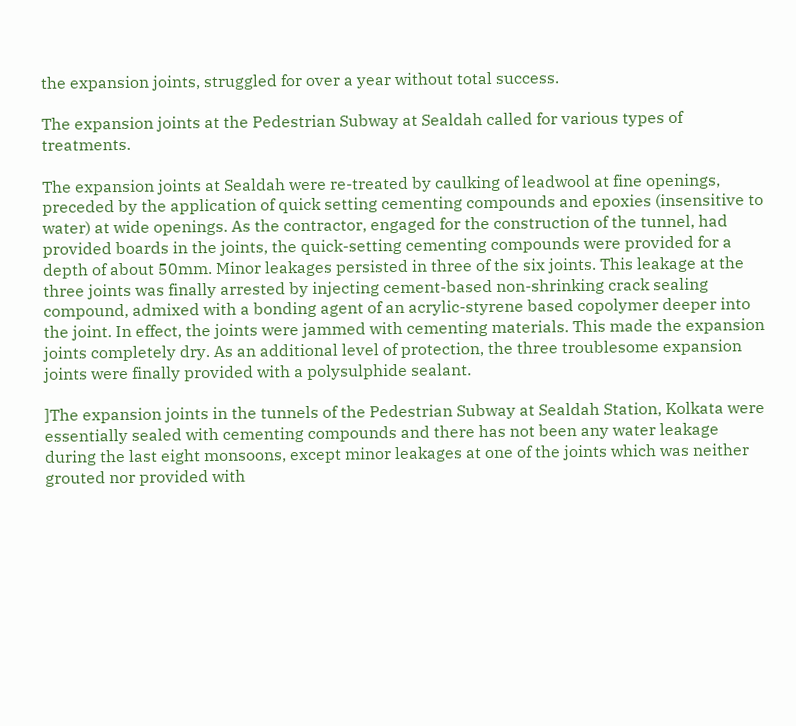the expansion joints, struggled for over a year without total success.

The expansion joints at the Pedestrian Subway at Sealdah called for various types of treatments.

The expansion joints at Sealdah were re-treated by caulking of leadwool at fine openings, preceded by the application of quick setting cementing compounds and epoxies (insensitive to water) at wide openings. As the contractor, engaged for the construction of the tunnel, had provided boards in the joints, the quick-setting cementing compounds were provided for a depth of about 50mm. Minor leakages persisted in three of the six joints. This leakage at the three joints was finally arrested by injecting cement-based non-shrinking crack sealing compound, admixed with a bonding agent of an acrylic-styrene based copolymer deeper into the joint. In effect, the joints were jammed with cementing materials. This made the expansion joints completely dry. As an additional level of protection, the three troublesome expansion joints were finally provided with a polysulphide sealant.

]The expansion joints in the tunnels of the Pedestrian Subway at Sealdah Station, Kolkata were essentially sealed with cementing compounds and there has not been any water leakage during the last eight monsoons, except minor leakages at one of the joints which was neither grouted nor provided with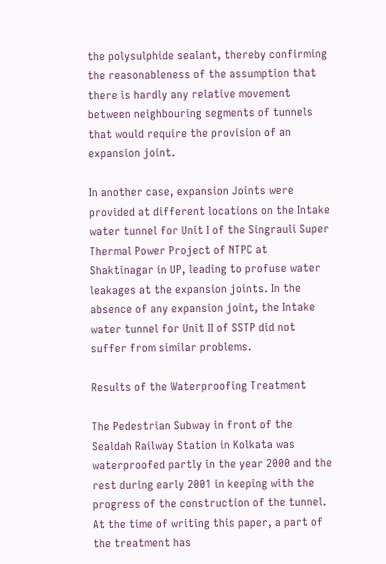the polysulphide sealant, thereby confirming the reasonableness of the assumption that there is hardly any relative movement between neighbouring segments of tunnels that would require the provision of an expansion joint.

In another case, expansion Joints were provided at different locations on the Intake water tunnel for Unit I of the Singrauli Super Thermal Power Project of NTPC at Shaktinagar in UP, leading to profuse water leakages at the expansion joints. In the absence of any expansion joint, the Intake water tunnel for Unit II of SSTP did not suffer from similar problems.

Results of the Waterproofing Treatment

The Pedestrian Subway in front of the Sealdah Railway Station in Kolkata was waterproofed partly in the year 2000 and the rest during early 2001 in keeping with the progress of the construction of the tunnel. At the time of writing this paper, a part of the treatment has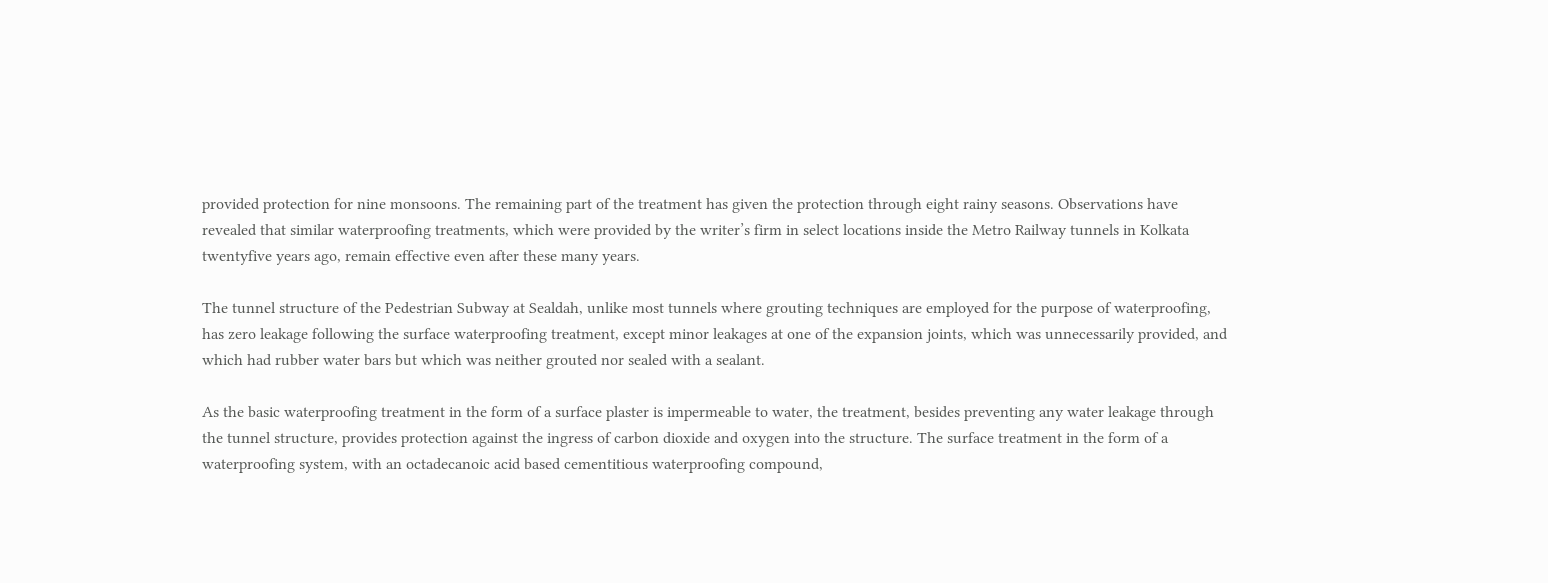provided protection for nine monsoons. The remaining part of the treatment has given the protection through eight rainy seasons. Observations have revealed that similar waterproofing treatments, which were provided by the writer’s firm in select locations inside the Metro Railway tunnels in Kolkata twentyfive years ago, remain effective even after these many years.

The tunnel structure of the Pedestrian Subway at Sealdah, unlike most tunnels where grouting techniques are employed for the purpose of waterproofing, has zero leakage following the surface waterproofing treatment, except minor leakages at one of the expansion joints, which was unnecessarily provided, and which had rubber water bars but which was neither grouted nor sealed with a sealant.

As the basic waterproofing treatment in the form of a surface plaster is impermeable to water, the treatment, besides preventing any water leakage through the tunnel structure, provides protection against the ingress of carbon dioxide and oxygen into the structure. The surface treatment in the form of a waterproofing system, with an octadecanoic acid based cementitious waterproofing compound,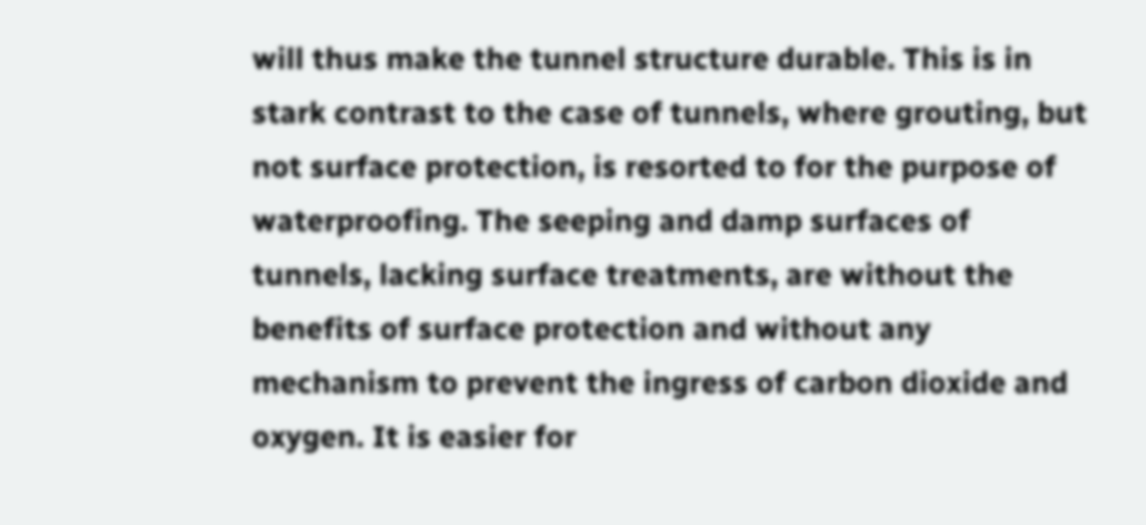will thus make the tunnel structure durable. This is in stark contrast to the case of tunnels, where grouting, but not surface protection, is resorted to for the purpose of waterproofing. The seeping and damp surfaces of tunnels, lacking surface treatments, are without the benefits of surface protection and without any mechanism to prevent the ingress of carbon dioxide and oxygen. It is easier for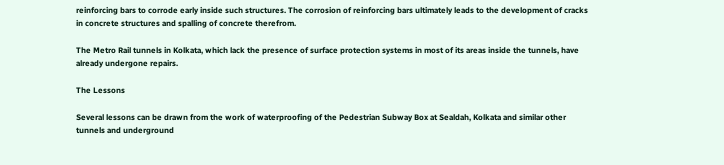reinforcing bars to corrode early inside such structures. The corrosion of reinforcing bars ultimately leads to the development of cracks in concrete structures and spalling of concrete therefrom.

The Metro Rail tunnels in Kolkata, which lack the presence of surface protection systems in most of its areas inside the tunnels, have already undergone repairs.

The Lessons

Several lessons can be drawn from the work of waterproofing of the Pedestrian Subway Box at Sealdah, Kolkata and similar other tunnels and underground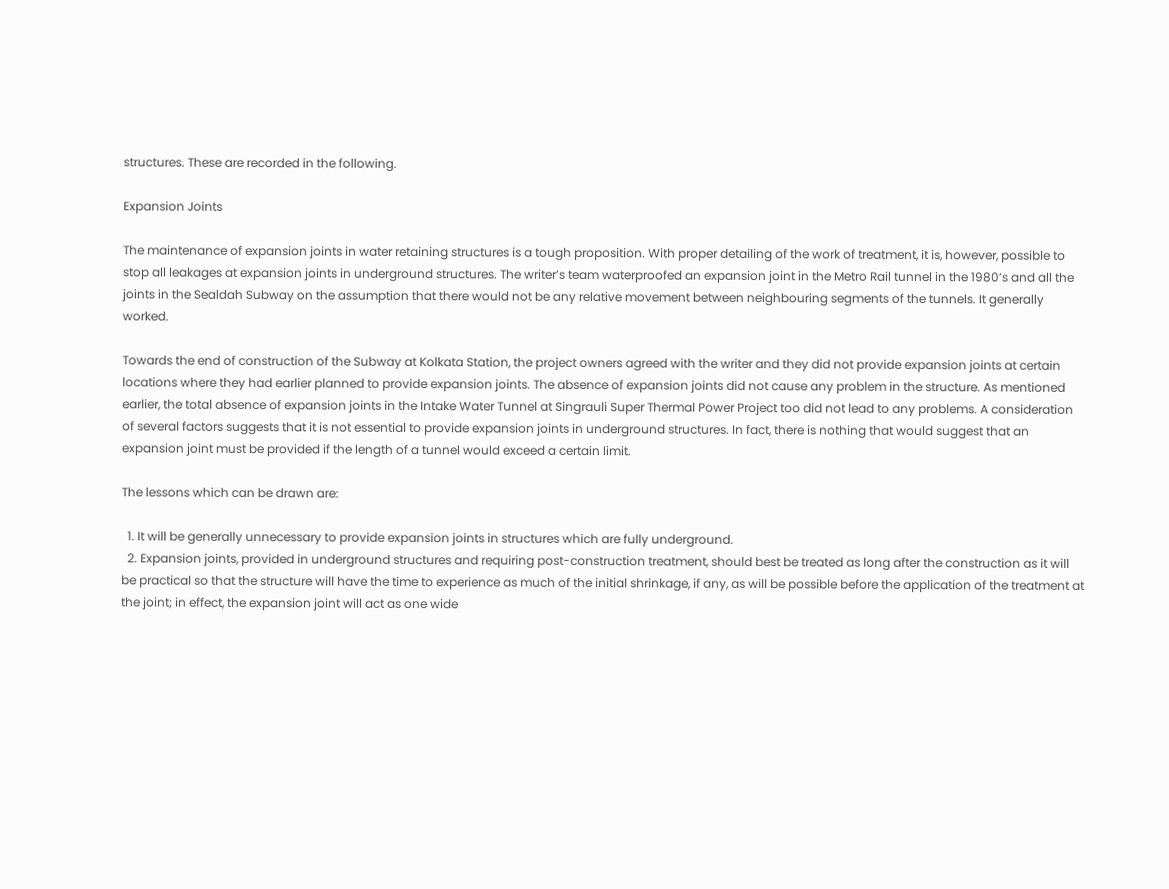structures. These are recorded in the following.

Expansion Joints

The maintenance of expansion joints in water retaining structures is a tough proposition. With proper detailing of the work of treatment, it is, however, possible to stop all leakages at expansion joints in underground structures. The writer’s team waterproofed an expansion joint in the Metro Rail tunnel in the 1980’s and all the joints in the Sealdah Subway on the assumption that there would not be any relative movement between neighbouring segments of the tunnels. It generally worked.

Towards the end of construction of the Subway at Kolkata Station, the project owners agreed with the writer and they did not provide expansion joints at certain locations where they had earlier planned to provide expansion joints. The absence of expansion joints did not cause any problem in the structure. As mentioned earlier, the total absence of expansion joints in the Intake Water Tunnel at Singrauli Super Thermal Power Project too did not lead to any problems. A consideration of several factors suggests that it is not essential to provide expansion joints in underground structures. In fact, there is nothing that would suggest that an expansion joint must be provided if the length of a tunnel would exceed a certain limit.

The lessons which can be drawn are:

  1. It will be generally unnecessary to provide expansion joints in structures which are fully underground.
  2. Expansion joints, provided in underground structures and requiring post-construction treatment, should best be treated as long after the construction as it will be practical so that the structure will have the time to experience as much of the initial shrinkage, if any, as will be possible before the application of the treatment at the joint; in effect, the expansion joint will act as one wide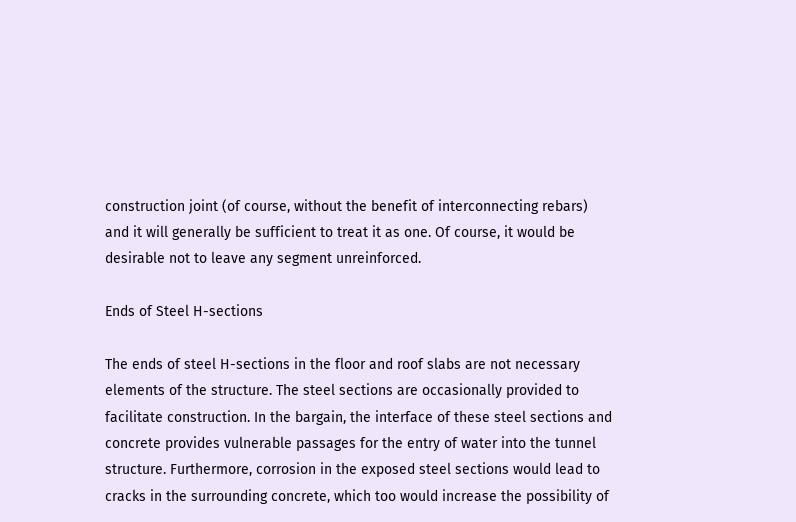construction joint (of course, without the benefit of interconnecting rebars) and it will generally be sufficient to treat it as one. Of course, it would be desirable not to leave any segment unreinforced.

Ends of Steel H-sections

The ends of steel H-sections in the floor and roof slabs are not necessary elements of the structure. The steel sections are occasionally provided to facilitate construction. In the bargain, the interface of these steel sections and concrete provides vulnerable passages for the entry of water into the tunnel structure. Furthermore, corrosion in the exposed steel sections would lead to cracks in the surrounding concrete, which too would increase the possibility of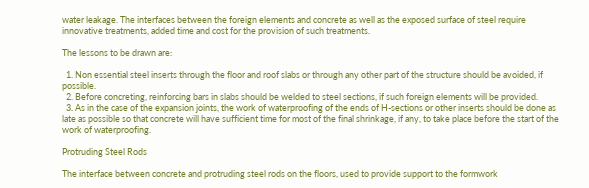water leakage. The interfaces between the foreign elements and concrete as well as the exposed surface of steel require innovative treatments, added time and cost for the provision of such treatments.

The lessons to be drawn are:

  1. Non essential steel inserts through the floor and roof slabs or through any other part of the structure should be avoided, if possible.
  2. Before concreting, reinforcing bars in slabs should be welded to steel sections, if such foreign elements will be provided.
  3. As in the case of the expansion joints, the work of waterproofing of the ends of H-sections or other inserts should be done as late as possible so that concrete will have sufficient time for most of the final shrinkage, if any, to take place before the start of the work of waterproofing.

Protruding Steel Rods

The interface between concrete and protruding steel rods on the floors, used to provide support to the formwork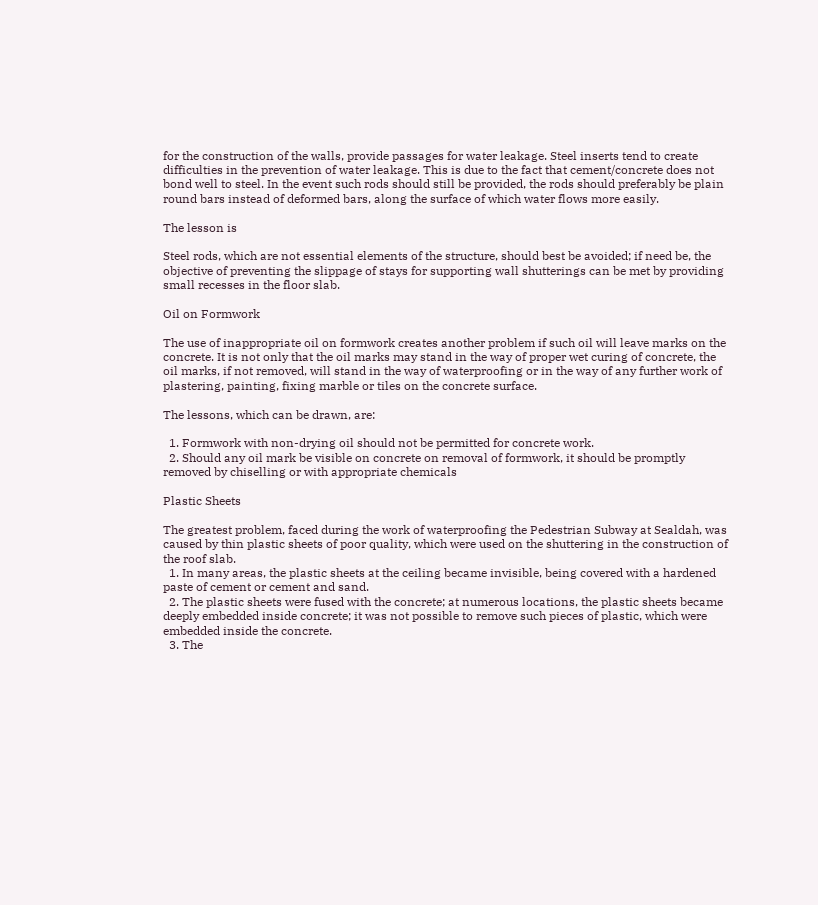for the construction of the walls, provide passages for water leakage. Steel inserts tend to create difficulties in the prevention of water leakage. This is due to the fact that cement/concrete does not bond well to steel. In the event such rods should still be provided, the rods should preferably be plain round bars instead of deformed bars, along the surface of which water flows more easily.

The lesson is

Steel rods, which are not essential elements of the structure, should best be avoided; if need be, the objective of preventing the slippage of stays for supporting wall shutterings can be met by providing small recesses in the floor slab.

Oil on Formwork

The use of inappropriate oil on formwork creates another problem if such oil will leave marks on the concrete. It is not only that the oil marks may stand in the way of proper wet curing of concrete, the oil marks, if not removed, will stand in the way of waterproofing or in the way of any further work of plastering, painting, fixing marble or tiles on the concrete surface.

The lessons, which can be drawn, are:

  1. Formwork with non-drying oil should not be permitted for concrete work.
  2. Should any oil mark be visible on concrete on removal of formwork, it should be promptly removed by chiselling or with appropriate chemicals

Plastic Sheets

The greatest problem, faced during the work of waterproofing the Pedestrian Subway at Sealdah, was caused by thin plastic sheets of poor quality, which were used on the shuttering in the construction of the roof slab.
  1. In many areas, the plastic sheets at the ceiling became invisible, being covered with a hardened paste of cement or cement and sand.
  2. The plastic sheets were fused with the concrete; at numerous locations, the plastic sheets became deeply embedded inside concrete; it was not possible to remove such pieces of plastic, which were embedded inside the concrete.
  3. The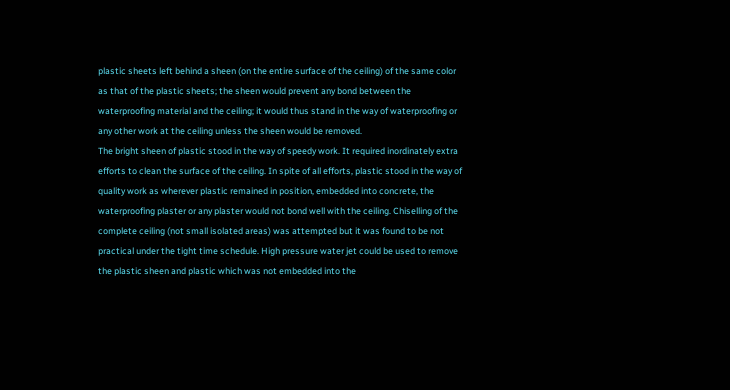plastic sheets left behind a sheen (on the entire surface of the ceiling) of the same color as that of the plastic sheets; the sheen would prevent any bond between the waterproofing material and the ceiling; it would thus stand in the way of waterproofing or any other work at the ceiling unless the sheen would be removed.
The bright sheen of plastic stood in the way of speedy work. It required inordinately extra efforts to clean the surface of the ceiling. In spite of all efforts, plastic stood in the way of quality work as wherever plastic remained in position, embedded into concrete, the waterproofing plaster or any plaster would not bond well with the ceiling. Chiselling of the complete ceiling (not small isolated areas) was attempted but it was found to be not practical under the tight time schedule. High pressure water jet could be used to remove the plastic sheen and plastic which was not embedded into the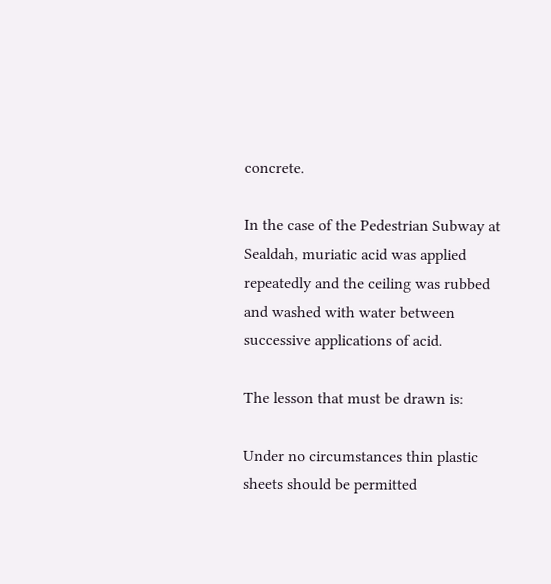concrete.

In the case of the Pedestrian Subway at Sealdah, muriatic acid was applied repeatedly and the ceiling was rubbed and washed with water between successive applications of acid.

The lesson that must be drawn is:

Under no circumstances thin plastic sheets should be permitted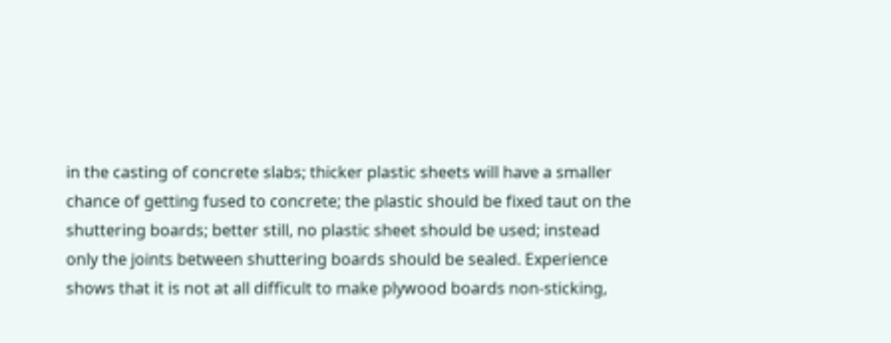in the casting of concrete slabs; thicker plastic sheets will have a smaller chance of getting fused to concrete; the plastic should be fixed taut on the shuttering boards; better still, no plastic sheet should be used; instead only the joints between shuttering boards should be sealed. Experience shows that it is not at all difficult to make plywood boards non-sticking,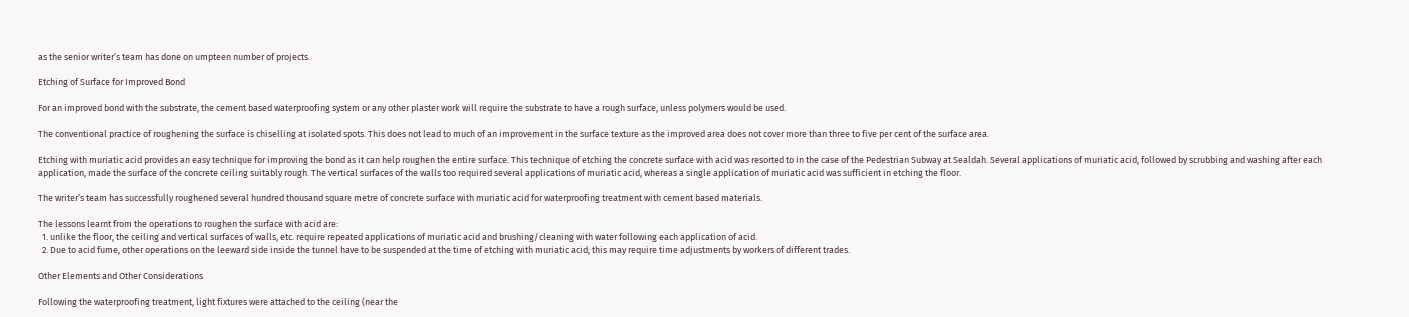as the senior writer’s team has done on umpteen number of projects.

Etching of Surface for Improved Bond

For an improved bond with the substrate, the cement based waterproofing system or any other plaster work will require the substrate to have a rough surface, unless polymers would be used.

The conventional practice of roughening the surface is chiselling at isolated spots. This does not lead to much of an improvement in the surface texture as the improved area does not cover more than three to five per cent of the surface area.

Etching with muriatic acid provides an easy technique for improving the bond as it can help roughen the entire surface. This technique of etching the concrete surface with acid was resorted to in the case of the Pedestrian Subway at Sealdah. Several applications of muriatic acid, followed by scrubbing and washing after each application, made the surface of the concrete ceiling suitably rough. The vertical surfaces of the walls too required several applications of muriatic acid, whereas a single application of muriatic acid was sufficient in etching the floor.

The writer’s team has successfully roughened several hundred thousand square metre of concrete surface with muriatic acid for waterproofing treatment with cement based materials.

The lessons learnt from the operations to roughen the surface with acid are:
  1. unlike the floor, the ceiling and vertical surfaces of walls, etc. require repeated applications of muriatic acid and brushing/cleaning with water following each application of acid.
  2. Due to acid fume, other operations on the leeward side inside the tunnel have to be suspended at the time of etching with muriatic acid; this may require time adjustments by workers of different trades.

Other Elements and Other Considerations

Following the waterproofing treatment, light fixtures were attached to the ceiling (near the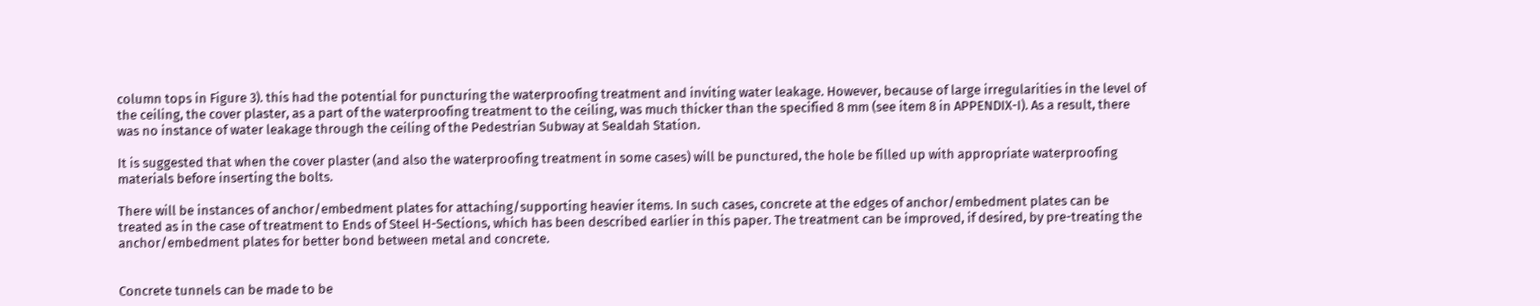column tops in Figure 3). this had the potential for puncturing the waterproofing treatment and inviting water leakage. However, because of large irregularities in the level of the ceiling, the cover plaster, as a part of the waterproofing treatment to the ceiling, was much thicker than the specified 8 mm (see item 8 in APPENDIX-I). As a result, there was no instance of water leakage through the ceiling of the Pedestrian Subway at Sealdah Station.

It is suggested that when the cover plaster (and also the waterproofing treatment in some cases) will be punctured, the hole be filled up with appropriate waterproofing materials before inserting the bolts.

There will be instances of anchor/embedment plates for attaching/supporting heavier items. In such cases, concrete at the edges of anchor/embedment plates can be treated as in the case of treatment to Ends of Steel H-Sections, which has been described earlier in this paper. The treatment can be improved, if desired, by pre-treating the anchor/embedment plates for better bond between metal and concrete.


Concrete tunnels can be made to be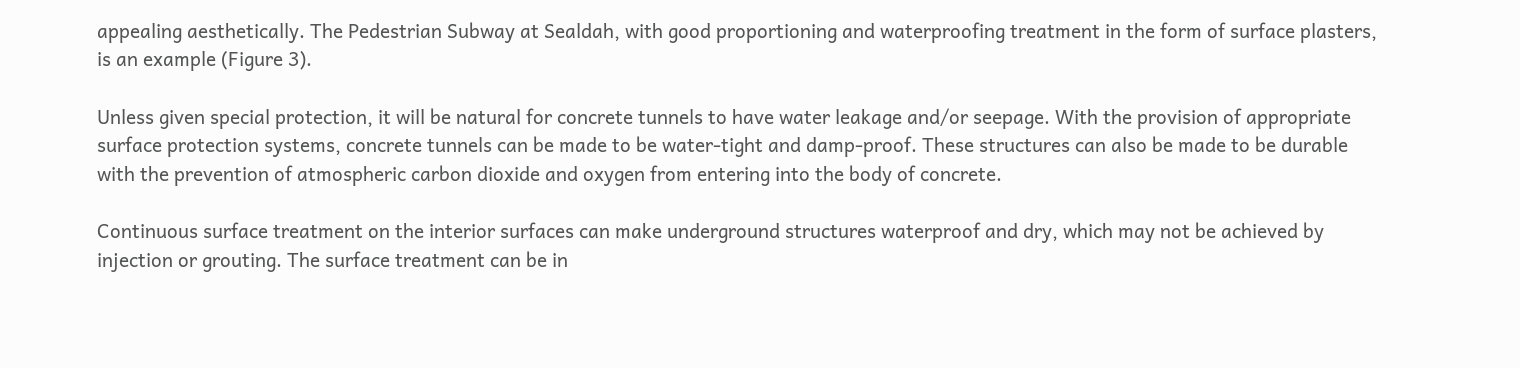appealing aesthetically. The Pedestrian Subway at Sealdah, with good proportioning and waterproofing treatment in the form of surface plasters, is an example (Figure 3).

Unless given special protection, it will be natural for concrete tunnels to have water leakage and/or seepage. With the provision of appropriate surface protection systems, concrete tunnels can be made to be water-tight and damp-proof. These structures can also be made to be durable with the prevention of atmospheric carbon dioxide and oxygen from entering into the body of concrete.

Continuous surface treatment on the interior surfaces can make underground structures waterproof and dry, which may not be achieved by injection or grouting. The surface treatment can be in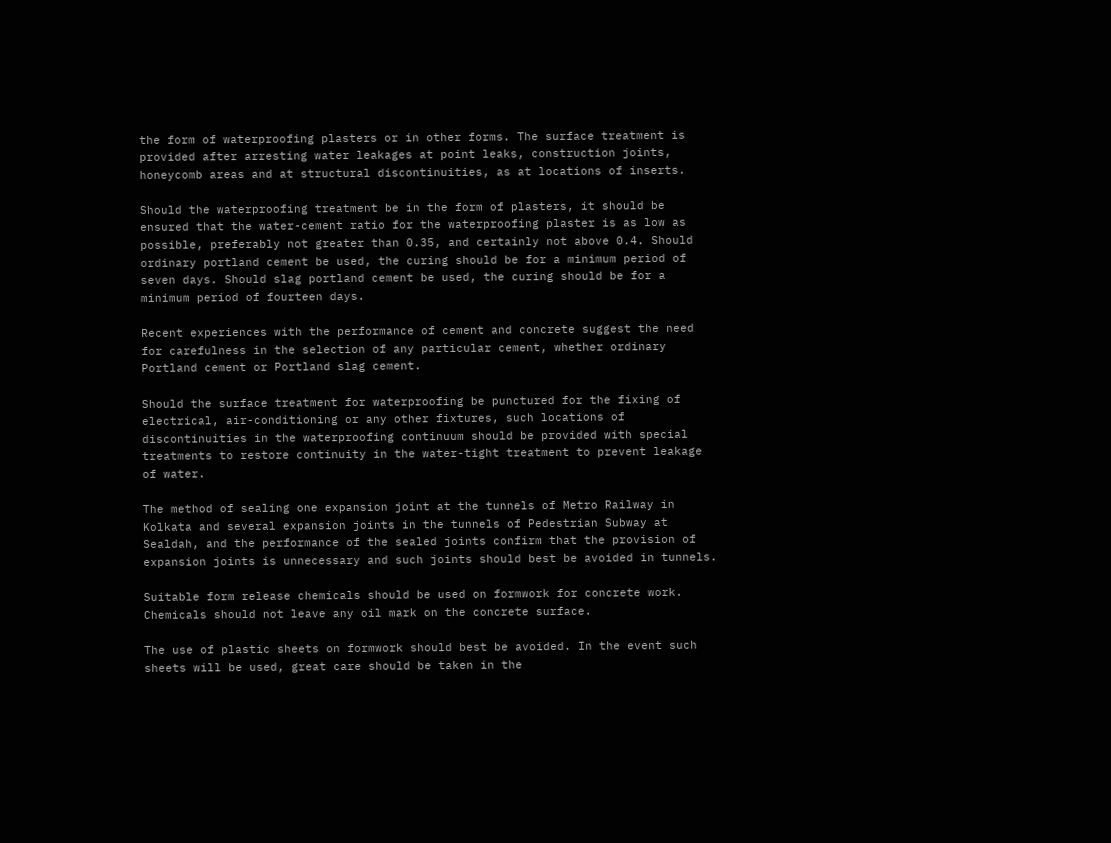the form of waterproofing plasters or in other forms. The surface treatment is provided after arresting water leakages at point leaks, construction joints, honeycomb areas and at structural discontinuities, as at locations of inserts.

Should the waterproofing treatment be in the form of plasters, it should be ensured that the water-cement ratio for the waterproofing plaster is as low as possible, preferably not greater than 0.35, and certainly not above 0.4. Should ordinary portland cement be used, the curing should be for a minimum period of seven days. Should slag portland cement be used, the curing should be for a minimum period of fourteen days.

Recent experiences with the performance of cement and concrete suggest the need for carefulness in the selection of any particular cement, whether ordinary Portland cement or Portland slag cement.

Should the surface treatment for waterproofing be punctured for the fixing of electrical, air-conditioning or any other fixtures, such locations of discontinuities in the waterproofing continuum should be provided with special treatments to restore continuity in the water-tight treatment to prevent leakage of water.

The method of sealing one expansion joint at the tunnels of Metro Railway in Kolkata and several expansion joints in the tunnels of Pedestrian Subway at Sealdah, and the performance of the sealed joints confirm that the provision of expansion joints is unnecessary and such joints should best be avoided in tunnels.

Suitable form release chemicals should be used on formwork for concrete work. Chemicals should not leave any oil mark on the concrete surface.

The use of plastic sheets on formwork should best be avoided. In the event such sheets will be used, great care should be taken in the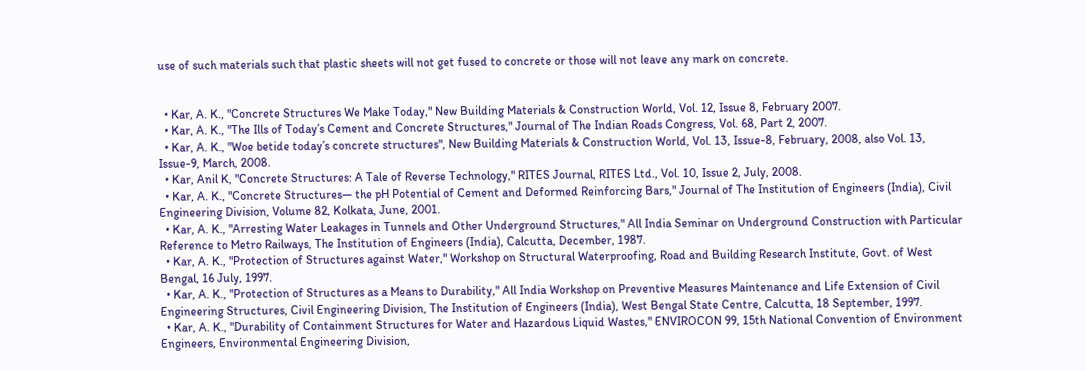use of such materials such that plastic sheets will not get fused to concrete or those will not leave any mark on concrete.


  • Kar, A. K., "Concrete Structures We Make Today," New Building Materials & Construction World, Vol. 12, Issue 8, February 2007.
  • Kar, A. K., "The Ills of Today’s Cement and Concrete Structures," Journal of The Indian Roads Congress, Vol. 68, Part 2, 2007.
  • Kar, A. K., "Woe betide today’s concrete structures", New Building Materials & Construction World, Vol. 13, Issue-8, February, 2008, also Vol. 13, Issue-9, March, 2008.
  • Kar, Anil K, "Concrete Structures: A Tale of Reverse Technology," RITES Journal, RITES Ltd., Vol. 10, Issue 2, July, 2008.
  • Kar, A. K., "Concrete Structures— the pH Potential of Cement and Deformed Reinforcing Bars," Journal of The Institution of Engineers (India), Civil Engineering Division, Volume 82, Kolkata, June, 2001.
  • Kar, A. K., "Arresting Water Leakages in Tunnels and Other Underground Structures," All India Seminar on Underground Construction with Particular Reference to Metro Railways, The Institution of Engineers (India), Calcutta, December, 1987.
  • Kar, A. K., "Protection of Structures against Water," Workshop on Structural Waterproofing, Road and Building Research Institute, Govt. of West Bengal, 16 July, 1997.
  • Kar, A. K., "Protection of Structures as a Means to Durability," All India Workshop on Preventive Measures Maintenance and Life Extension of Civil Engineering Structures, Civil Engineering Division, The Institution of Engineers (India), West Bengal State Centre, Calcutta, 18 September, 1997.
  • Kar, A. K., "Durability of Containment Structures for Water and Hazardous Liquid Wastes," ENVIROCON 99, 15th National Convention of Environment Engineers, Environmental Engineering Division,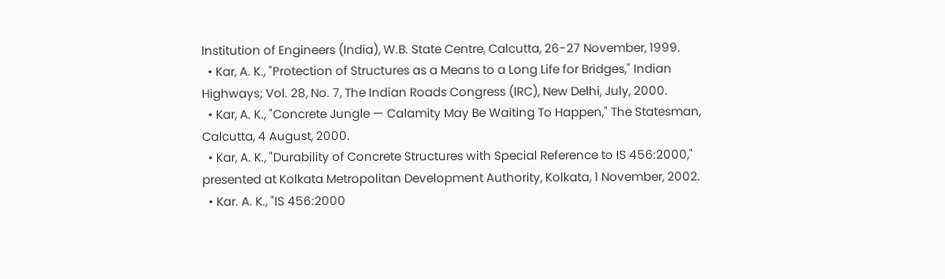Institution of Engineers (India), W.B. State Centre, Calcutta, 26-27 November, 1999.
  • Kar, A. K., "Protection of Structures as a Means to a Long Life for Bridges," Indian Highways; Vol. 28, No. 7, The Indian Roads Congress (IRC), New Delhi, July, 2000.
  • Kar, A. K., "Concrete Jungle — Calamity May Be Waiting To Happen," The Statesman, Calcutta, 4 August, 2000.
  • Kar, A. K., "Durability of Concrete Structures with Special Reference to IS 456:2000," presented at Kolkata Metropolitan Development Authority, Kolkata, 1 November, 2002.
  • Kar. A. K., "IS 456:2000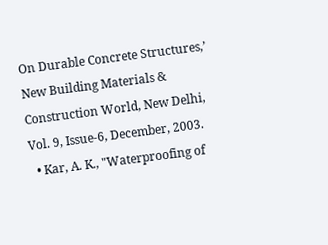On Durable Concrete Structures,’ New Building Materials & Construction World, New Delhi, Vol. 9, Issue-6, December, 2003.
  • Kar, A. K., "Waterproofing of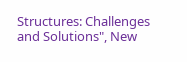Structures: Challenges and Solutions", New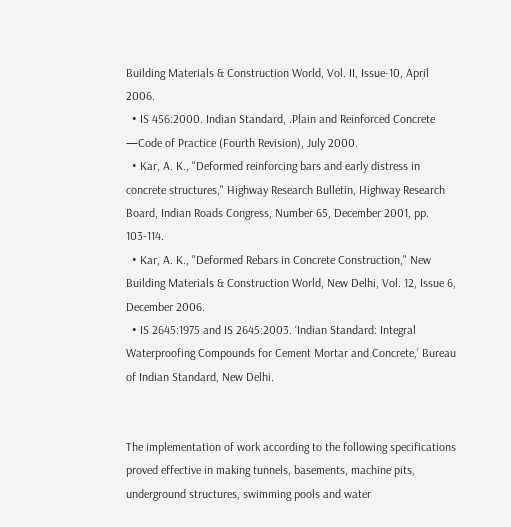Building Materials & Construction World, Vol. II, Issue-10, April 2006.
  • IS 456:2000. Indian Standard, .Plain and Reinforced Concrete —Code of Practice (Fourth Revision), July 2000.
  • Kar, A. K., "Deformed reinforcing bars and early distress in concrete structures," Highway Research Bulletin, Highway Research Board, Indian Roads Congress, Number 65, December 2001, pp. 103-114.
  • Kar, A. K., "Deformed Rebars in Concrete Construction," New Building Materials & Construction World, New Delhi, Vol. 12, Issue 6, December 2006.
  • IS 2645:1975 and IS 2645:2003. ‘Indian Standard: Integral Waterproofing Compounds for Cement Mortar and Concrete,’ Bureau of Indian Standard, New Delhi.


The implementation of work according to the following specifications proved effective in making tunnels, basements, machine pits, underground structures, swimming pools and water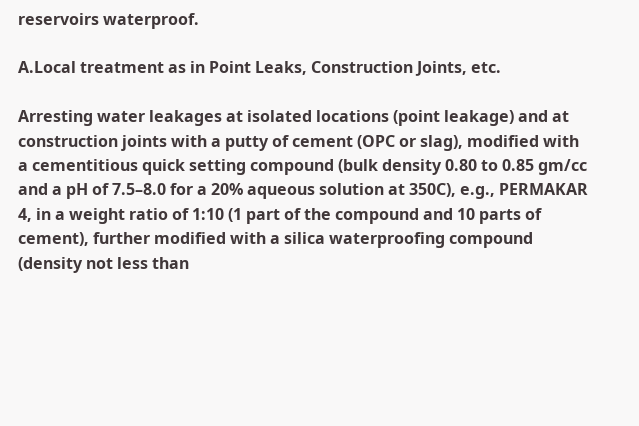reservoirs waterproof.

A.Local treatment as in Point Leaks, Construction Joints, etc.

Arresting water leakages at isolated locations (point leakage) and at construction joints with a putty of cement (OPC or slag), modified with a cementitious quick setting compound (bulk density 0.80 to 0.85 gm/cc and a pH of 7.5–8.0 for a 20% aqueous solution at 350C), e.g., PERMAKAR 4, in a weight ratio of 1:10 (1 part of the compound and 10 parts of cement), further modified with a silica waterproofing compound (density not less than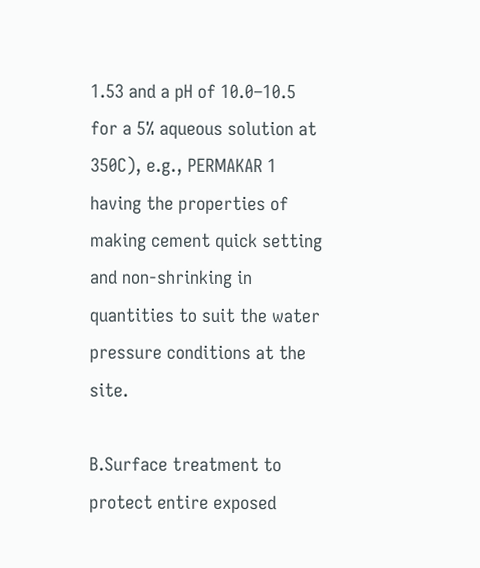1.53 and a pH of 10.0–10.5 for a 5% aqueous solution at 350C), e.g., PERMAKAR 1 having the properties of making cement quick setting and non-shrinking in quantities to suit the water pressure conditions at the site.

B.Surface treatment to protect entire exposed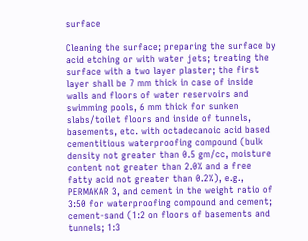surface

Cleaning the surface; preparing the surface by acid etching or with water jets; treating the surface with a two layer plaster; the first layer shall be 7 mm thick in case of inside walls and floors of water reservoirs and swimming pools, 6 mm thick for sunken slabs/toilet floors and inside of tunnels, basements, etc. with octadecanoic acid based cementitious waterproofing compound (bulk density not greater than 0.5 gm/cc, moisture content not greater than 2.0% and a free fatty acid not greater than 0.2%), e.g., PERMAKAR 3, and cement in the weight ratio of 3:50 for waterproofing compound and cement; cement-sand (1:2 on floors of basements and tunnels; 1:3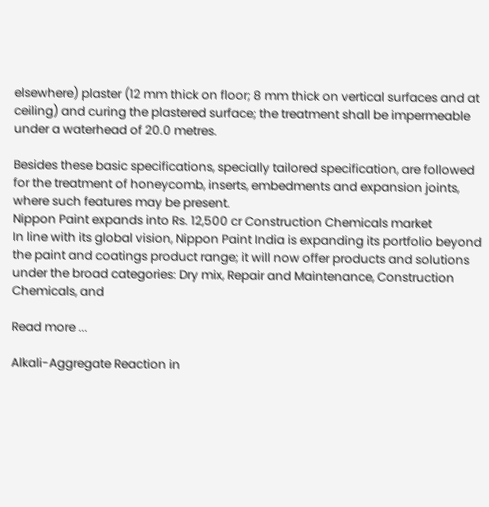elsewhere) plaster (12 mm thick on floor; 8 mm thick on vertical surfaces and at ceiling) and curing the plastered surface; the treatment shall be impermeable under a waterhead of 20.0 metres.

Besides these basic specifications, specially tailored specification, are followed for the treatment of honeycomb, inserts, embedments and expansion joints, where such features may be present.
Nippon Paint expands into Rs. 12,500 cr Construction Chemicals market
In line with its global vision, Nippon Paint India is expanding its portfolio beyond the paint and coatings product range; it will now offer products and solutions under the broad categories: Dry mix, Repair and Maintenance, Construction Chemicals, and

Read more ...

Alkali-Aggregate Reaction in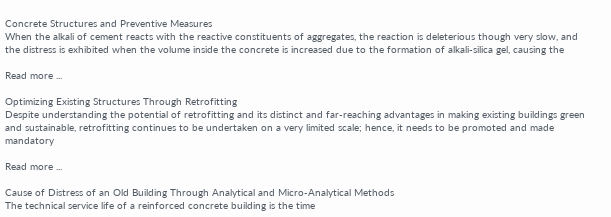Concrete Structures and Preventive Measures
When the alkali of cement reacts with the reactive constituents of aggregates, the reaction is deleterious though very slow, and the distress is exhibited when the volume inside the concrete is increased due to the formation of alkali-silica gel, causing the

Read more ...

Optimizing Existing Structures Through Retrofitting
Despite understanding the potential of retrofitting and its distinct and far-reaching advantages in making existing buildings green and sustainable, retrofitting continues to be undertaken on a very limited scale; hence, it needs to be promoted and made mandatory

Read more ...

Cause of Distress of an Old Building Through Analytical and Micro-Analytical Methods
The technical service life of a reinforced concrete building is the time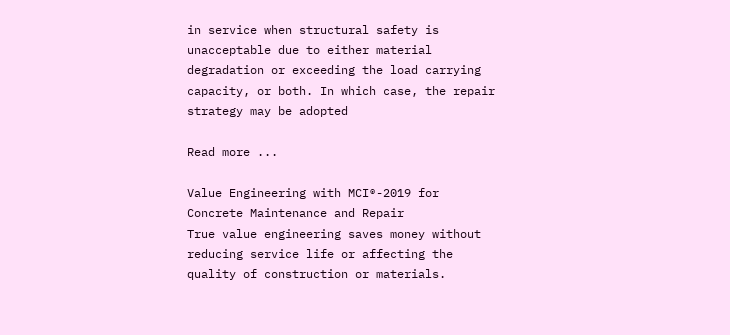in service when structural safety is unacceptable due to either material degradation or exceeding the load carrying capacity, or both. In which case, the repair strategy may be adopted

Read more ...

Value Engineering with MCI®-2019 for Concrete Maintenance and Repair
True value engineering saves money without reducing service life or affecting the quality of construction or materials.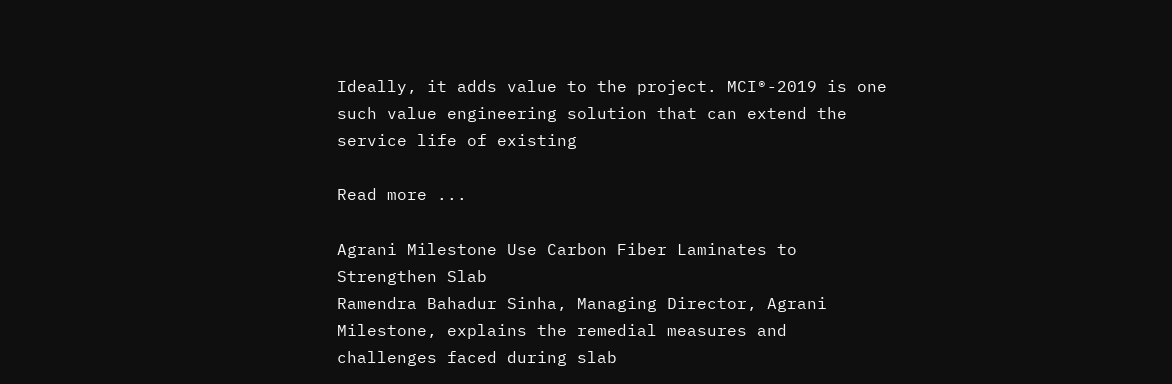Ideally, it adds value to the project. MCI®-2019 is one such value engineering solution that can extend the service life of existing

Read more ...

Agrani Milestone Use Carbon Fiber Laminates to Strengthen Slab
Ramendra Bahadur Sinha, Managing Director, Agrani Milestone, explains the remedial measures and challenges faced during slab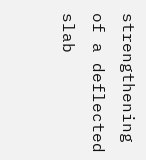strengthening of a deflected slab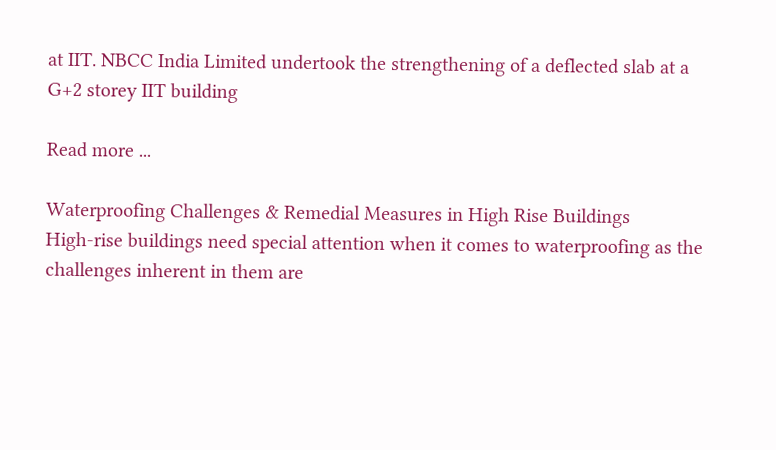at IIT. NBCC India Limited undertook the strengthening of a deflected slab at a G+2 storey IIT building

Read more ...

Waterproofing Challenges & Remedial Measures in High Rise Buildings
High-rise buildings need special attention when it comes to waterproofing as the challenges inherent in them are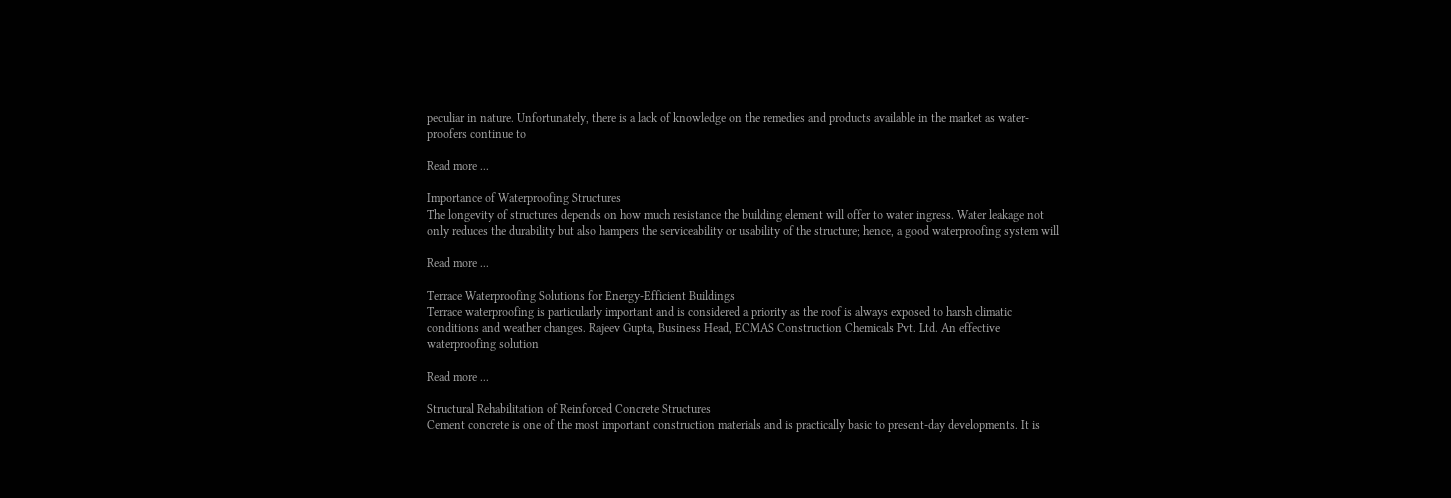peculiar in nature. Unfortunately, there is a lack of knowledge on the remedies and products available in the market as water- proofers continue to

Read more ...

Importance of Waterproofing Structures
The longevity of structures depends on how much resistance the building element will offer to water ingress. Water leakage not only reduces the durability but also hampers the serviceability or usability of the structure; hence, a good waterproofing system will

Read more ...

Terrace Waterproofing Solutions for Energy-Efficient Buildings
Terrace waterproofing is particularly important and is considered a priority as the roof is always exposed to harsh climatic conditions and weather changes. Rajeev Gupta, Business Head, ECMAS Construction Chemicals Pvt. Ltd. An effective waterproofing solution

Read more ...

Structural Rehabilitation of Reinforced Concrete Structures
Cement concrete is one of the most important construction materials and is practically basic to present-day developments. It is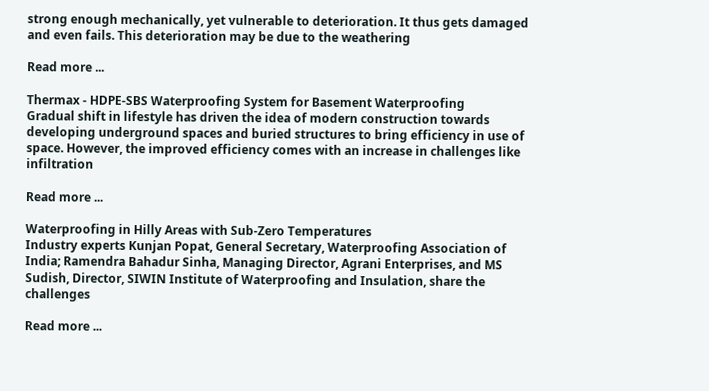strong enough mechanically, yet vulnerable to deterioration. It thus gets damaged and even fails. This deterioration may be due to the weathering

Read more ...

Thermax - HDPE-SBS Waterproofing System for Basement Waterproofing
Gradual shift in lifestyle has driven the idea of modern construction towards developing underground spaces and buried structures to bring efficiency in use of space. However, the improved efficiency comes with an increase in challenges like infiltration

Read more ...

Waterproofing in Hilly Areas with Sub-Zero Temperatures
Industry experts Kunjan Popat, General Secretary, Waterproofing Association of India; Ramendra Bahadur Sinha, Managing Director, Agrani Enterprises, and MS Sudish, Director, SIWIN Institute of Waterproofing and Insulation, share the challenges

Read more ...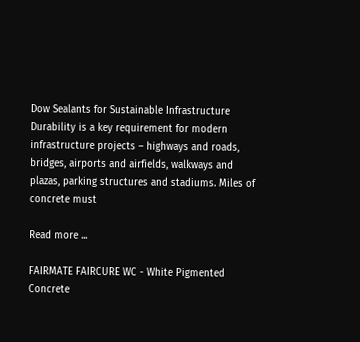Dow Sealants for Sustainable Infrastructure
Durability is a key requirement for modern infrastructure projects – highways and roads, bridges, airports and airfields, walkways and plazas, parking structures and stadiums. Miles of concrete must

Read more ...

FAIRMATE FAIRCURE WC - White Pigmented Concrete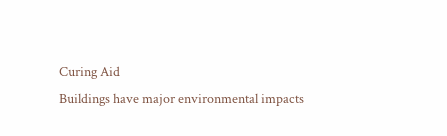Curing Aid
Buildings have major environmental impacts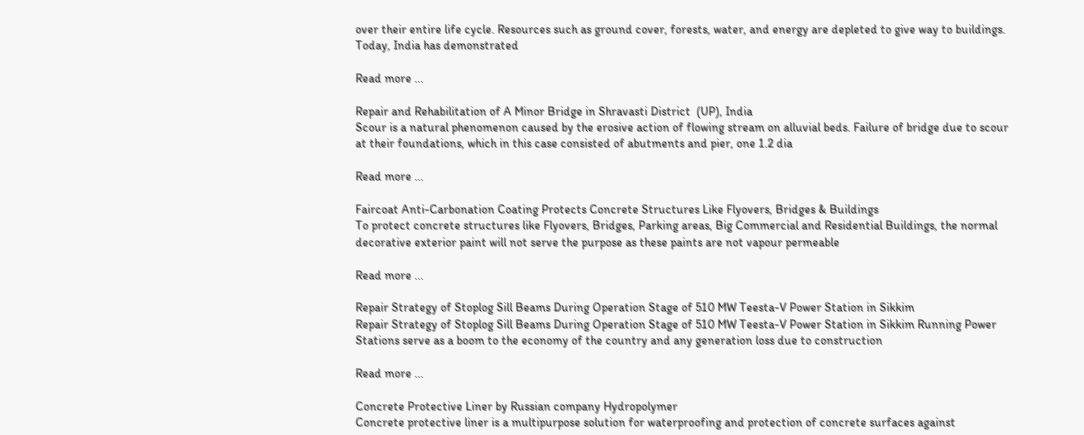over their entire life cycle. Resources such as ground cover, forests, water, and energy are depleted to give way to buildings. Today, India has demonstrated

Read more ...

Repair and Rehabilitation of A Minor Bridge in Shravasti District  (UP), India
Scour is a natural phenomenon caused by the erosive action of flowing stream on alluvial beds. Failure of bridge due to scour at their foundations, which in this case consisted of abutments and pier, one 1.2 dia

Read more ...

Faircoat Anti-Carbonation Coating Protects Concrete Structures Like Flyovers, Bridges & Buildings
To protect concrete structures like Flyovers, Bridges, Parking areas, Big Commercial and Residential Buildings, the normal decorative exterior paint will not serve the purpose as these paints are not vapour permeable

Read more ...

Repair Strategy of Stoplog Sill Beams During Operation Stage of 510 MW Teesta-V Power Station in Sikkim
Repair Strategy of Stoplog Sill Beams During Operation Stage of 510 MW Teesta-V Power Station in Sikkim Running Power Stations serve as a boom to the economy of the country and any generation loss due to construction

Read more ...

Concrete Protective Liner by Russian company Hydropolymer
Concrete protective liner is a multipurpose solution for waterproofing and protection of concrete surfaces against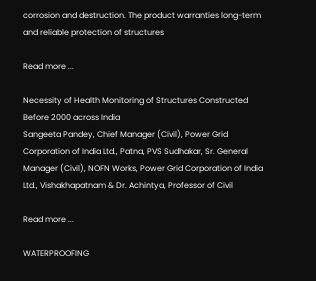corrosion and destruction. The product warranties long-term and reliable protection of structures

Read more ...

Necessity of Health Monitoring of Structures Constructed Before 2000 across India
Sangeeta Pandey, Chief Manager (Civil), Power Grid Corporation of India Ltd., Patna, PVS Sudhakar, Sr. General Manager (Civil), NOFN Works, Power Grid Corporation of India Ltd., Vishakhapatnam & Dr. Achintya, Professor of Civil

Read more ...

WATERPROOFING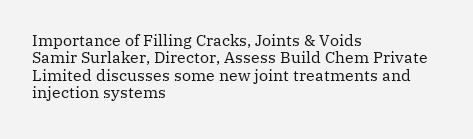Importance of Filling Cracks, Joints & Voids
Samir Surlaker, Director, Assess Build Chem Private Limited discusses some new joint treatments and injection systems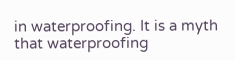in waterproofing. It is a myth that waterproofing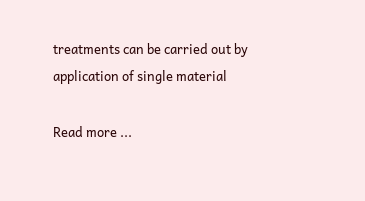treatments can be carried out by application of single material

Read more ...